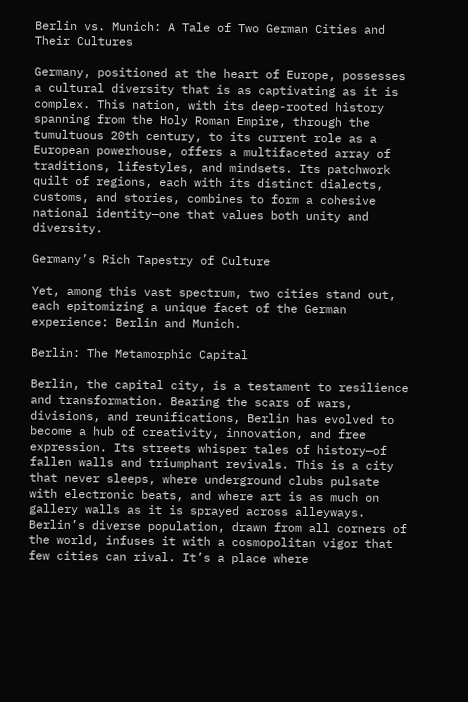Berlin vs. Munich: A Tale of Two German Cities and Their Cultures

Germany, positioned at the heart of Europe, possesses a cultural diversity that is as captivating as it is complex. This nation, with its deep-rooted history spanning from the Holy Roman Empire, through the tumultuous 20th century, to its current role as a European powerhouse, offers a multifaceted array of traditions, lifestyles, and mindsets. Its patchwork quilt of regions, each with its distinct dialects, customs, and stories, combines to form a cohesive national identity—one that values both unity and diversity.

Germany’s Rich Tapestry of Culture

Yet, among this vast spectrum, two cities stand out, each epitomizing a unique facet of the German experience: Berlin and Munich.

Berlin: The Metamorphic Capital

Berlin, the capital city, is a testament to resilience and transformation. Bearing the scars of wars, divisions, and reunifications, Berlin has evolved to become a hub of creativity, innovation, and free expression. Its streets whisper tales of history—of fallen walls and triumphant revivals. This is a city that never sleeps, where underground clubs pulsate with electronic beats, and where art is as much on gallery walls as it is sprayed across alleyways. Berlin’s diverse population, drawn from all corners of the world, infuses it with a cosmopolitan vigor that few cities can rival. It’s a place where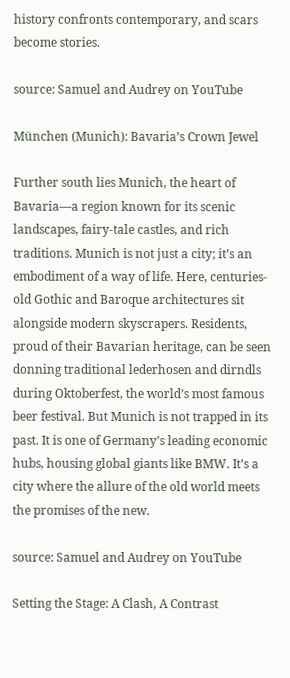history confronts contemporary, and scars become stories.

source: Samuel and Audrey on YouTube

München (Munich): Bavaria’s Crown Jewel

Further south lies Munich, the heart of Bavaria—a region known for its scenic landscapes, fairy-tale castles, and rich traditions. Munich is not just a city; it’s an embodiment of a way of life. Here, centuries-old Gothic and Baroque architectures sit alongside modern skyscrapers. Residents, proud of their Bavarian heritage, can be seen donning traditional lederhosen and dirndls during Oktoberfest, the world’s most famous beer festival. But Munich is not trapped in its past. It is one of Germany’s leading economic hubs, housing global giants like BMW. It’s a city where the allure of the old world meets the promises of the new.

source: Samuel and Audrey on YouTube

Setting the Stage: A Clash, A Contrast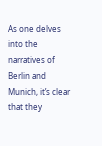As one delves into the narratives of Berlin and Munich, it’s clear that they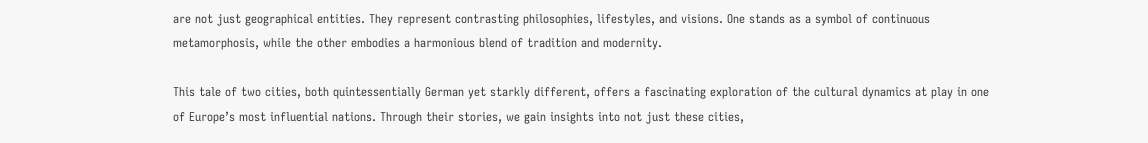are not just geographical entities. They represent contrasting philosophies, lifestyles, and visions. One stands as a symbol of continuous metamorphosis, while the other embodies a harmonious blend of tradition and modernity.

This tale of two cities, both quintessentially German yet starkly different, offers a fascinating exploration of the cultural dynamics at play in one of Europe’s most influential nations. Through their stories, we gain insights into not just these cities,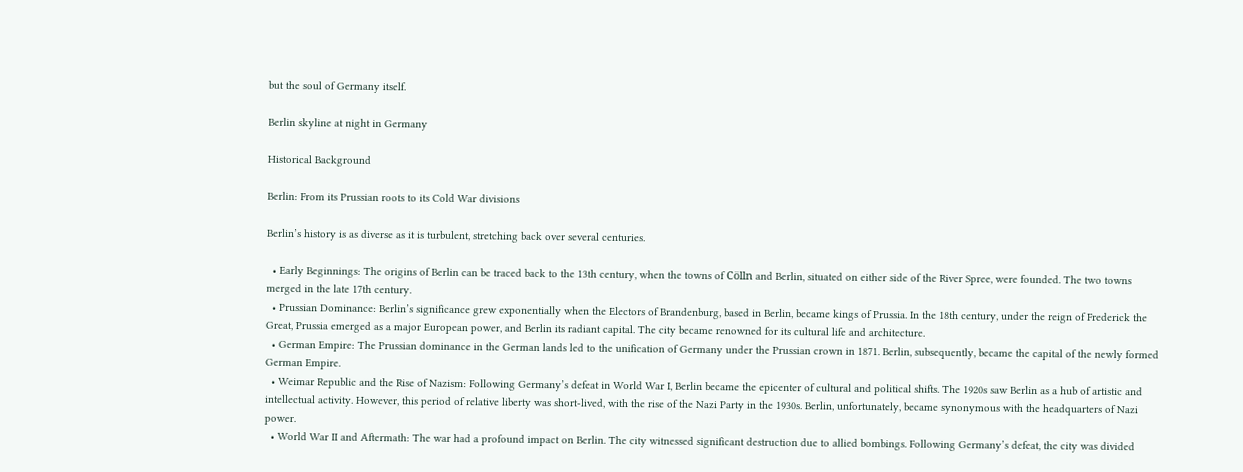but the soul of Germany itself.

Berlin skyline at night in Germany

Historical Background

Berlin: From its Prussian roots to its Cold War divisions

Berlin’s history is as diverse as it is turbulent, stretching back over several centuries.

  • Early Beginnings: The origins of Berlin can be traced back to the 13th century, when the towns of Cölln and Berlin, situated on either side of the River Spree, were founded. The two towns merged in the late 17th century.
  • Prussian Dominance: Berlin’s significance grew exponentially when the Electors of Brandenburg, based in Berlin, became kings of Prussia. In the 18th century, under the reign of Frederick the Great, Prussia emerged as a major European power, and Berlin its radiant capital. The city became renowned for its cultural life and architecture.
  • German Empire: The Prussian dominance in the German lands led to the unification of Germany under the Prussian crown in 1871. Berlin, subsequently, became the capital of the newly formed German Empire.
  • Weimar Republic and the Rise of Nazism: Following Germany’s defeat in World War I, Berlin became the epicenter of cultural and political shifts. The 1920s saw Berlin as a hub of artistic and intellectual activity. However, this period of relative liberty was short-lived, with the rise of the Nazi Party in the 1930s. Berlin, unfortunately, became synonymous with the headquarters of Nazi power.
  • World War II and Aftermath: The war had a profound impact on Berlin. The city witnessed significant destruction due to allied bombings. Following Germany’s defeat, the city was divided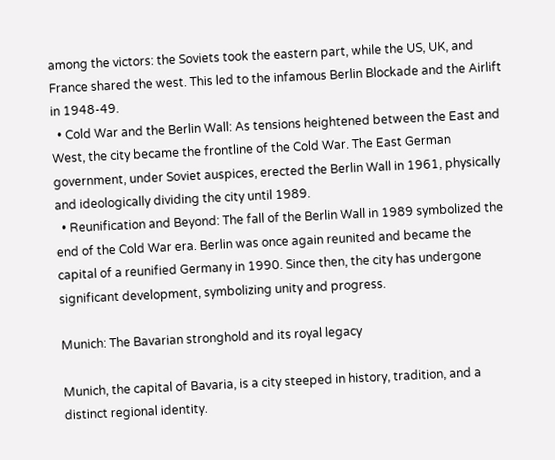among the victors: the Soviets took the eastern part, while the US, UK, and France shared the west. This led to the infamous Berlin Blockade and the Airlift in 1948-49.
  • Cold War and the Berlin Wall: As tensions heightened between the East and West, the city became the frontline of the Cold War. The East German government, under Soviet auspices, erected the Berlin Wall in 1961, physically and ideologically dividing the city until 1989.
  • Reunification and Beyond: The fall of the Berlin Wall in 1989 symbolized the end of the Cold War era. Berlin was once again reunited and became the capital of a reunified Germany in 1990. Since then, the city has undergone significant development, symbolizing unity and progress.

Munich: The Bavarian stronghold and its royal legacy

Munich, the capital of Bavaria, is a city steeped in history, tradition, and a distinct regional identity.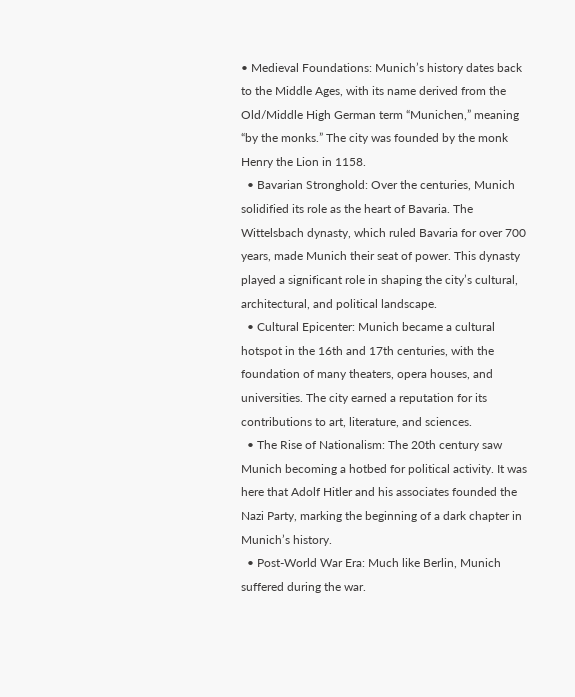• Medieval Foundations: Munich’s history dates back to the Middle Ages, with its name derived from the Old/Middle High German term “Munichen,” meaning “by the monks.” The city was founded by the monk Henry the Lion in 1158.
  • Bavarian Stronghold: Over the centuries, Munich solidified its role as the heart of Bavaria. The Wittelsbach dynasty, which ruled Bavaria for over 700 years, made Munich their seat of power. This dynasty played a significant role in shaping the city’s cultural, architectural, and political landscape.
  • Cultural Epicenter: Munich became a cultural hotspot in the 16th and 17th centuries, with the foundation of many theaters, opera houses, and universities. The city earned a reputation for its contributions to art, literature, and sciences.
  • The Rise of Nationalism: The 20th century saw Munich becoming a hotbed for political activity. It was here that Adolf Hitler and his associates founded the Nazi Party, marking the beginning of a dark chapter in Munich’s history.
  • Post-World War Era: Much like Berlin, Munich suffered during the war.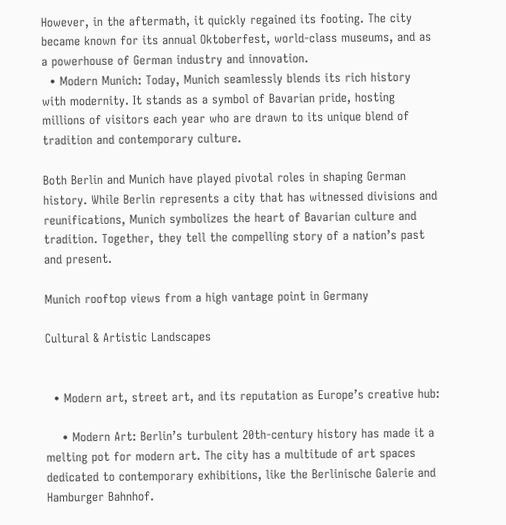However, in the aftermath, it quickly regained its footing. The city became known for its annual Oktoberfest, world-class museums, and as a powerhouse of German industry and innovation.
  • Modern Munich: Today, Munich seamlessly blends its rich history with modernity. It stands as a symbol of Bavarian pride, hosting millions of visitors each year who are drawn to its unique blend of tradition and contemporary culture.

Both Berlin and Munich have played pivotal roles in shaping German history. While Berlin represents a city that has witnessed divisions and reunifications, Munich symbolizes the heart of Bavarian culture and tradition. Together, they tell the compelling story of a nation’s past and present.

Munich rooftop views from a high vantage point in Germany

Cultural & Artistic Landscapes


  • Modern art, street art, and its reputation as Europe’s creative hub:

    • Modern Art: Berlin’s turbulent 20th-century history has made it a melting pot for modern art. The city has a multitude of art spaces dedicated to contemporary exhibitions, like the Berlinische Galerie and Hamburger Bahnhof.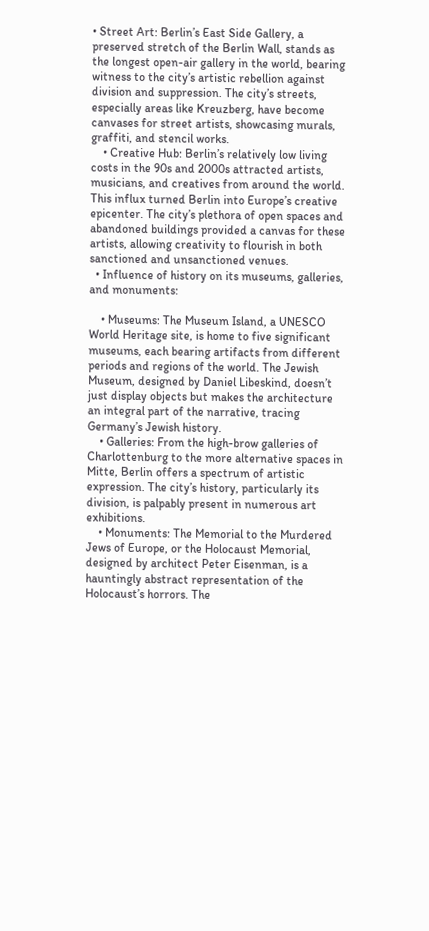• Street Art: Berlin’s East Side Gallery, a preserved stretch of the Berlin Wall, stands as the longest open-air gallery in the world, bearing witness to the city’s artistic rebellion against division and suppression. The city’s streets, especially areas like Kreuzberg, have become canvases for street artists, showcasing murals, graffiti, and stencil works.
    • Creative Hub: Berlin’s relatively low living costs in the 90s and 2000s attracted artists, musicians, and creatives from around the world. This influx turned Berlin into Europe’s creative epicenter. The city’s plethora of open spaces and abandoned buildings provided a canvas for these artists, allowing creativity to flourish in both sanctioned and unsanctioned venues.
  • Influence of history on its museums, galleries, and monuments:

    • Museums: The Museum Island, a UNESCO World Heritage site, is home to five significant museums, each bearing artifacts from different periods and regions of the world. The Jewish Museum, designed by Daniel Libeskind, doesn’t just display objects but makes the architecture an integral part of the narrative, tracing Germany’s Jewish history.
    • Galleries: From the high-brow galleries of Charlottenburg to the more alternative spaces in Mitte, Berlin offers a spectrum of artistic expression. The city’s history, particularly its division, is palpably present in numerous art exhibitions.
    • Monuments: The Memorial to the Murdered Jews of Europe, or the Holocaust Memorial, designed by architect Peter Eisenman, is a hauntingly abstract representation of the Holocaust’s horrors. The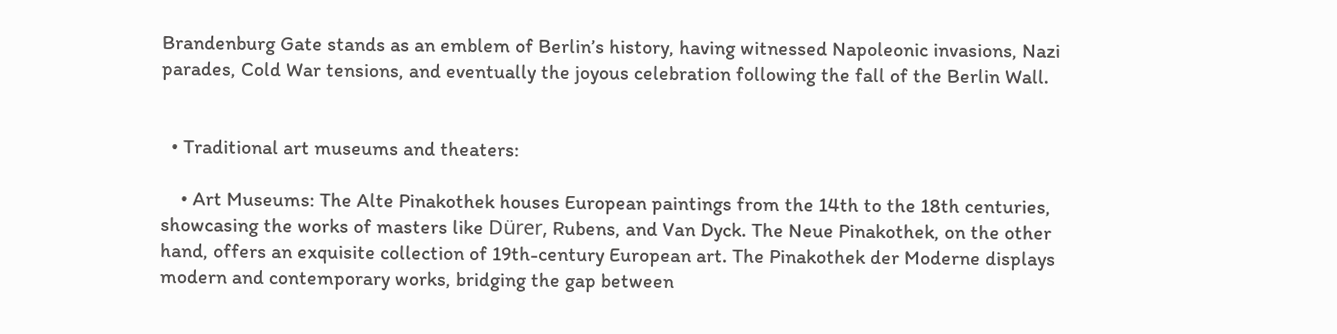Brandenburg Gate stands as an emblem of Berlin’s history, having witnessed Napoleonic invasions, Nazi parades, Cold War tensions, and eventually the joyous celebration following the fall of the Berlin Wall.


  • Traditional art museums and theaters:

    • Art Museums: The Alte Pinakothek houses European paintings from the 14th to the 18th centuries, showcasing the works of masters like Dürer, Rubens, and Van Dyck. The Neue Pinakothek, on the other hand, offers an exquisite collection of 19th-century European art. The Pinakothek der Moderne displays modern and contemporary works, bridging the gap between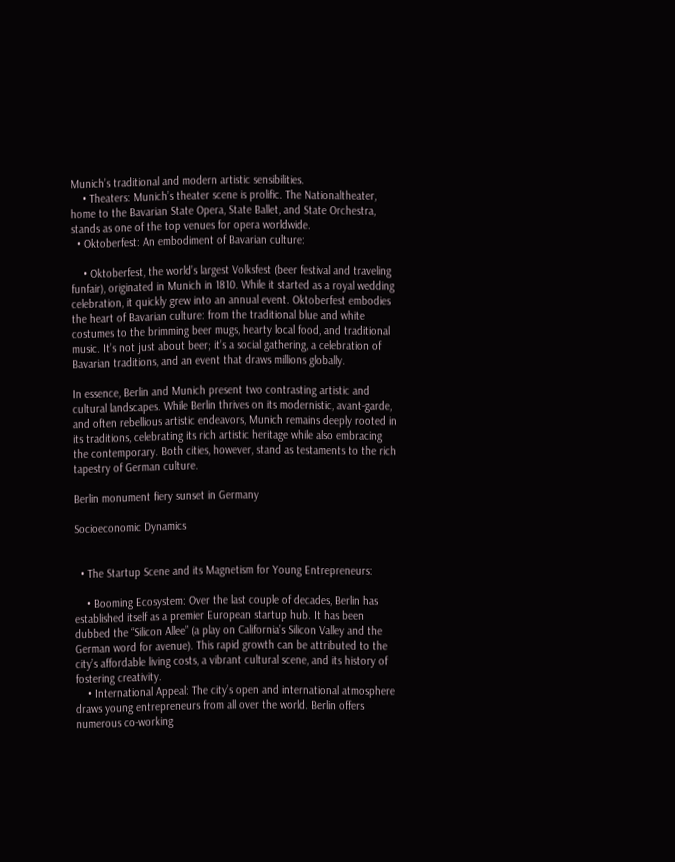Munich’s traditional and modern artistic sensibilities.
    • Theaters: Munich’s theater scene is prolific. The Nationaltheater, home to the Bavarian State Opera, State Ballet, and State Orchestra, stands as one of the top venues for opera worldwide.
  • Oktoberfest: An embodiment of Bavarian culture:

    • Oktoberfest, the world’s largest Volksfest (beer festival and traveling funfair), originated in Munich in 1810. While it started as a royal wedding celebration, it quickly grew into an annual event. Oktoberfest embodies the heart of Bavarian culture: from the traditional blue and white costumes to the brimming beer mugs, hearty local food, and traditional music. It’s not just about beer; it’s a social gathering, a celebration of Bavarian traditions, and an event that draws millions globally.

In essence, Berlin and Munich present two contrasting artistic and cultural landscapes. While Berlin thrives on its modernistic, avant-garde, and often rebellious artistic endeavors, Munich remains deeply rooted in its traditions, celebrating its rich artistic heritage while also embracing the contemporary. Both cities, however, stand as testaments to the rich tapestry of German culture.

Berlin monument fiery sunset in Germany

Socioeconomic Dynamics


  • The Startup Scene and its Magnetism for Young Entrepreneurs:

    • Booming Ecosystem: Over the last couple of decades, Berlin has established itself as a premier European startup hub. It has been dubbed the “Silicon Allee” (a play on California’s Silicon Valley and the German word for avenue). This rapid growth can be attributed to the city’s affordable living costs, a vibrant cultural scene, and its history of fostering creativity.
    • International Appeal: The city’s open and international atmosphere draws young entrepreneurs from all over the world. Berlin offers numerous co-working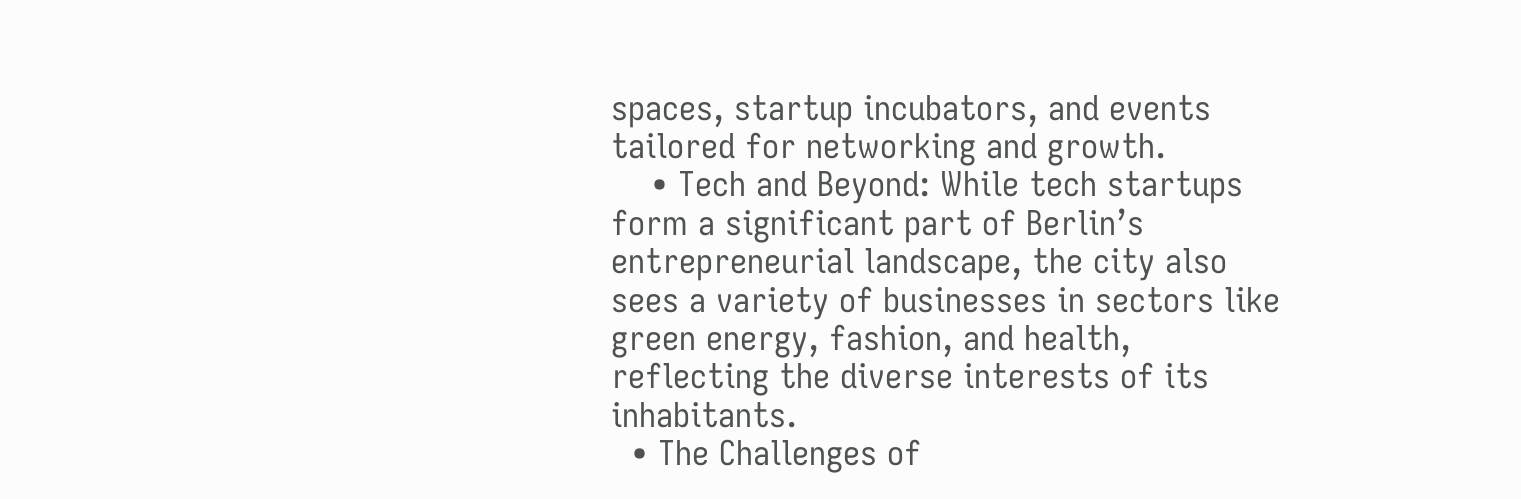spaces, startup incubators, and events tailored for networking and growth.
    • Tech and Beyond: While tech startups form a significant part of Berlin’s entrepreneurial landscape, the city also sees a variety of businesses in sectors like green energy, fashion, and health, reflecting the diverse interests of its inhabitants.
  • The Challenges of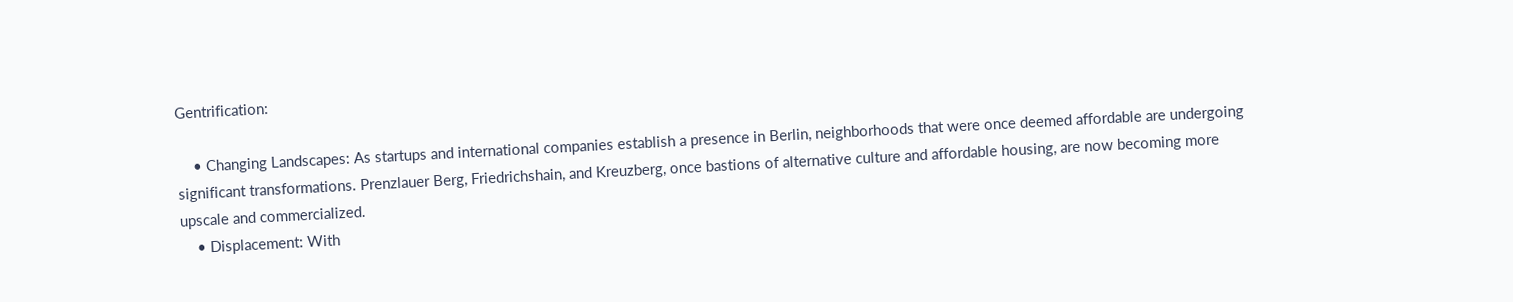Gentrification:

    • Changing Landscapes: As startups and international companies establish a presence in Berlin, neighborhoods that were once deemed affordable are undergoing significant transformations. Prenzlauer Berg, Friedrichshain, and Kreuzberg, once bastions of alternative culture and affordable housing, are now becoming more upscale and commercialized.
    • Displacement: With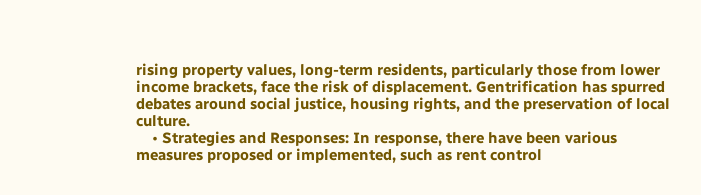rising property values, long-term residents, particularly those from lower income brackets, face the risk of displacement. Gentrification has spurred debates around social justice, housing rights, and the preservation of local culture.
    • Strategies and Responses: In response, there have been various measures proposed or implemented, such as rent control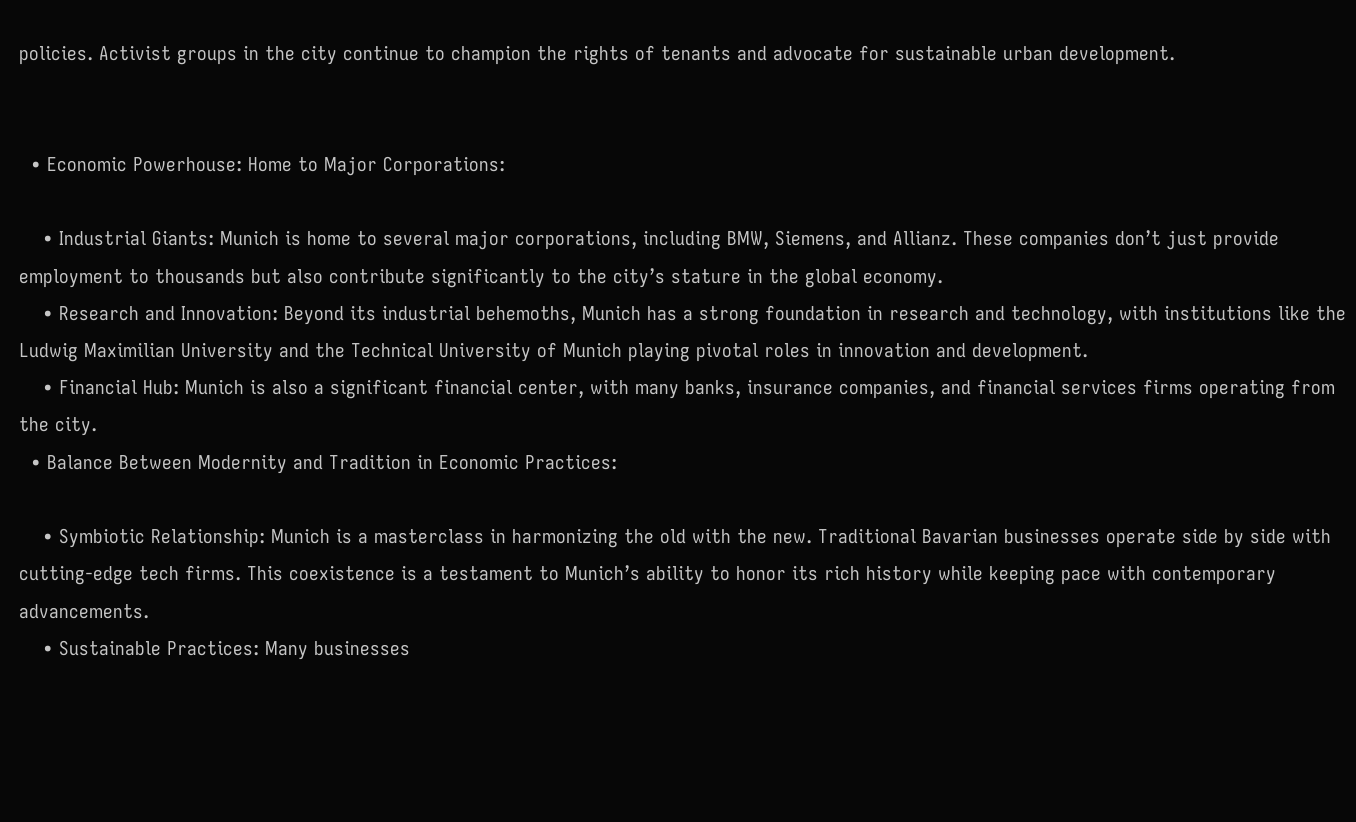policies. Activist groups in the city continue to champion the rights of tenants and advocate for sustainable urban development.


  • Economic Powerhouse: Home to Major Corporations:

    • Industrial Giants: Munich is home to several major corporations, including BMW, Siemens, and Allianz. These companies don’t just provide employment to thousands but also contribute significantly to the city’s stature in the global economy.
    • Research and Innovation: Beyond its industrial behemoths, Munich has a strong foundation in research and technology, with institutions like the Ludwig Maximilian University and the Technical University of Munich playing pivotal roles in innovation and development.
    • Financial Hub: Munich is also a significant financial center, with many banks, insurance companies, and financial services firms operating from the city.
  • Balance Between Modernity and Tradition in Economic Practices:

    • Symbiotic Relationship: Munich is a masterclass in harmonizing the old with the new. Traditional Bavarian businesses operate side by side with cutting-edge tech firms. This coexistence is a testament to Munich’s ability to honor its rich history while keeping pace with contemporary advancements.
    • Sustainable Practices: Many businesses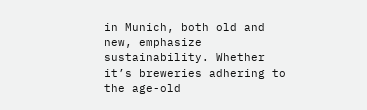in Munich, both old and new, emphasize sustainability. Whether it’s breweries adhering to the age-old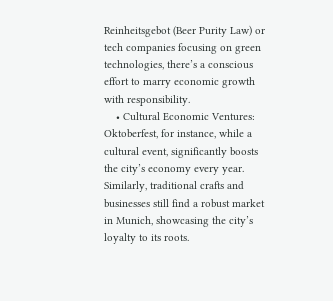Reinheitsgebot (Beer Purity Law) or tech companies focusing on green technologies, there’s a conscious effort to marry economic growth with responsibility.
    • Cultural Economic Ventures: Oktoberfest, for instance, while a cultural event, significantly boosts the city’s economy every year. Similarly, traditional crafts and businesses still find a robust market in Munich, showcasing the city’s loyalty to its roots.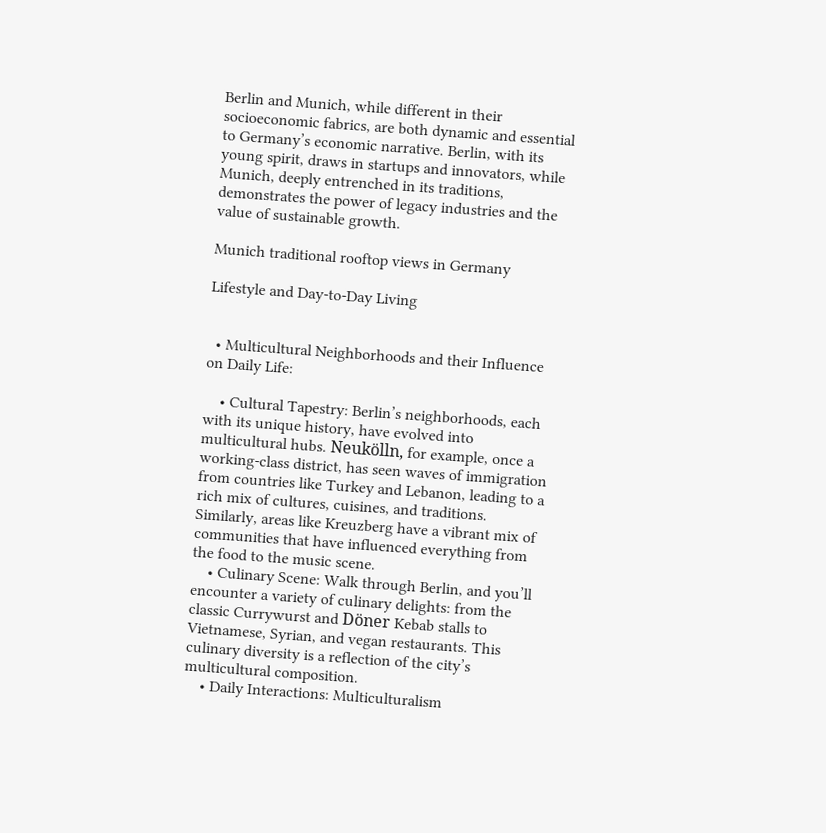Berlin and Munich, while different in their socioeconomic fabrics, are both dynamic and essential to Germany’s economic narrative. Berlin, with its young spirit, draws in startups and innovators, while Munich, deeply entrenched in its traditions, demonstrates the power of legacy industries and the value of sustainable growth.

Munich traditional rooftop views in Germany

Lifestyle and Day-to-Day Living


  • Multicultural Neighborhoods and their Influence on Daily Life:

    • Cultural Tapestry: Berlin’s neighborhoods, each with its unique history, have evolved into multicultural hubs. Neukölln, for example, once a working-class district, has seen waves of immigration from countries like Turkey and Lebanon, leading to a rich mix of cultures, cuisines, and traditions. Similarly, areas like Kreuzberg have a vibrant mix of communities that have influenced everything from the food to the music scene.
    • Culinary Scene: Walk through Berlin, and you’ll encounter a variety of culinary delights: from the classic Currywurst and Döner Kebab stalls to Vietnamese, Syrian, and vegan restaurants. This culinary diversity is a reflection of the city’s multicultural composition.
    • Daily Interactions: Multiculturalism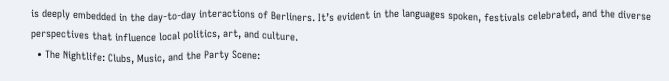is deeply embedded in the day-to-day interactions of Berliners. It’s evident in the languages spoken, festivals celebrated, and the diverse perspectives that influence local politics, art, and culture.
  • The Nightlife: Clubs, Music, and the Party Scene: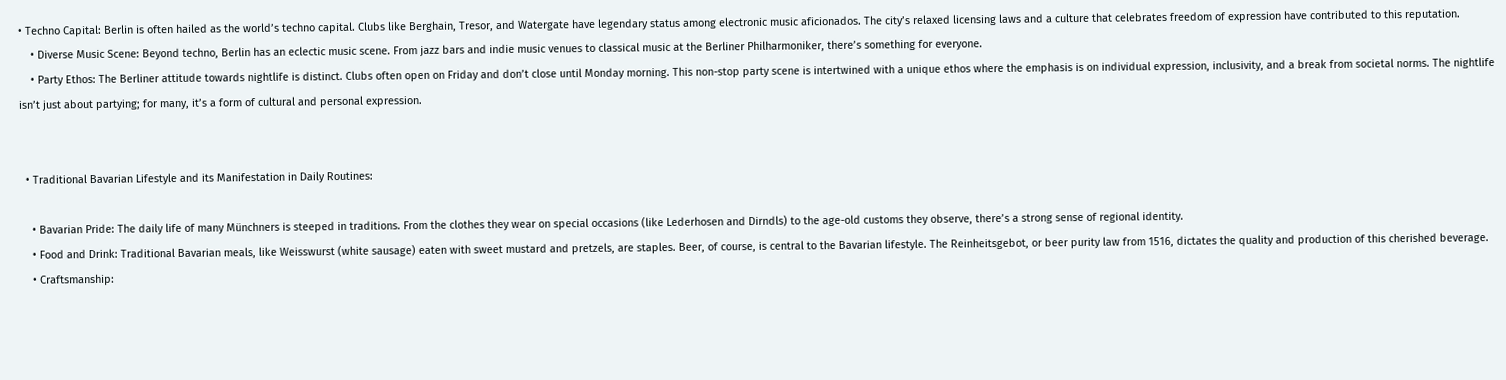• Techno Capital: Berlin is often hailed as the world’s techno capital. Clubs like Berghain, Tresor, and Watergate have legendary status among electronic music aficionados. The city’s relaxed licensing laws and a culture that celebrates freedom of expression have contributed to this reputation.
    • Diverse Music Scene: Beyond techno, Berlin has an eclectic music scene. From jazz bars and indie music venues to classical music at the Berliner Philharmoniker, there’s something for everyone.
    • Party Ethos: The Berliner attitude towards nightlife is distinct. Clubs often open on Friday and don’t close until Monday morning. This non-stop party scene is intertwined with a unique ethos where the emphasis is on individual expression, inclusivity, and a break from societal norms. The nightlife isn’t just about partying; for many, it’s a form of cultural and personal expression.


  • Traditional Bavarian Lifestyle and its Manifestation in Daily Routines:

    • Bavarian Pride: The daily life of many Münchners is steeped in traditions. From the clothes they wear on special occasions (like Lederhosen and Dirndls) to the age-old customs they observe, there’s a strong sense of regional identity.
    • Food and Drink: Traditional Bavarian meals, like Weisswurst (white sausage) eaten with sweet mustard and pretzels, are staples. Beer, of course, is central to the Bavarian lifestyle. The Reinheitsgebot, or beer purity law from 1516, dictates the quality and production of this cherished beverage.
    • Craftsmanship: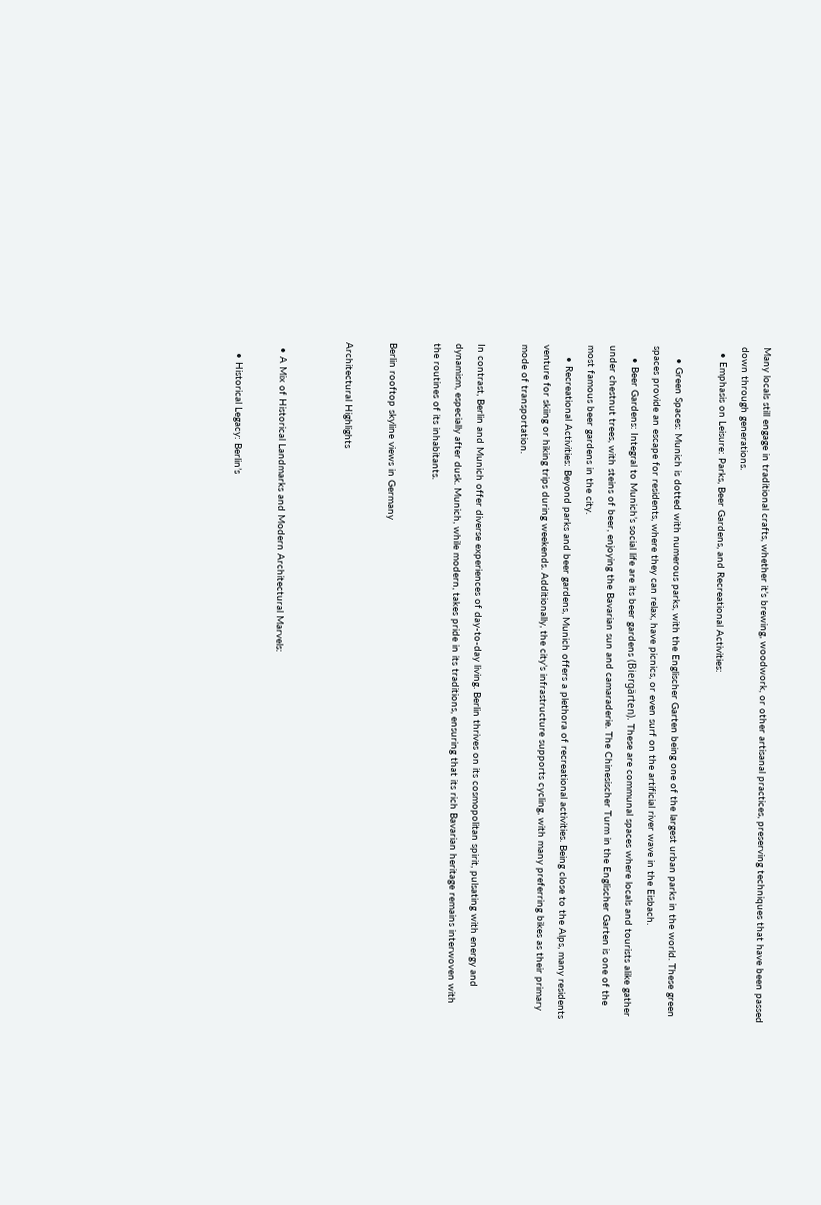Many locals still engage in traditional crafts, whether it’s brewing, woodwork, or other artisanal practices, preserving techniques that have been passed down through generations.
  • Emphasis on Leisure: Parks, Beer Gardens, and Recreational Activities:

    • Green Spaces: Munich is dotted with numerous parks, with the Englischer Garten being one of the largest urban parks in the world. These green spaces provide an escape for residents, where they can relax, have picnics, or even surf on the artificial river wave in the Eisbach.
    • Beer Gardens: Integral to Munich’s social life are its beer gardens (Biergärten). These are communal spaces where locals and tourists alike gather under chestnut trees, with steins of beer, enjoying the Bavarian sun and camaraderie. The Chinesischer Turm in the Englischer Garten is one of the most famous beer gardens in the city.
    • Recreational Activities: Beyond parks and beer gardens, Munich offers a plethora of recreational activities. Being close to the Alps, many residents venture for skiing or hiking trips during weekends. Additionally, the city’s infrastructure supports cycling, with many preferring bikes as their primary mode of transportation.

In contrast, Berlin and Munich offer diverse experiences of day-to-day living. Berlin thrives on its cosmopolitan spirit, pulsating with energy and dynamism, especially after dusk. Munich, while modern, takes pride in its traditions, ensuring that its rich Bavarian heritage remains interwoven with the routines of its inhabitants.

Berlin rooftop skyline views in Germany

Architectural Highlights


  • A Mix of Historical Landmarks and Modern Architectural Marvels:

    • Historical Legacy: Berlin’s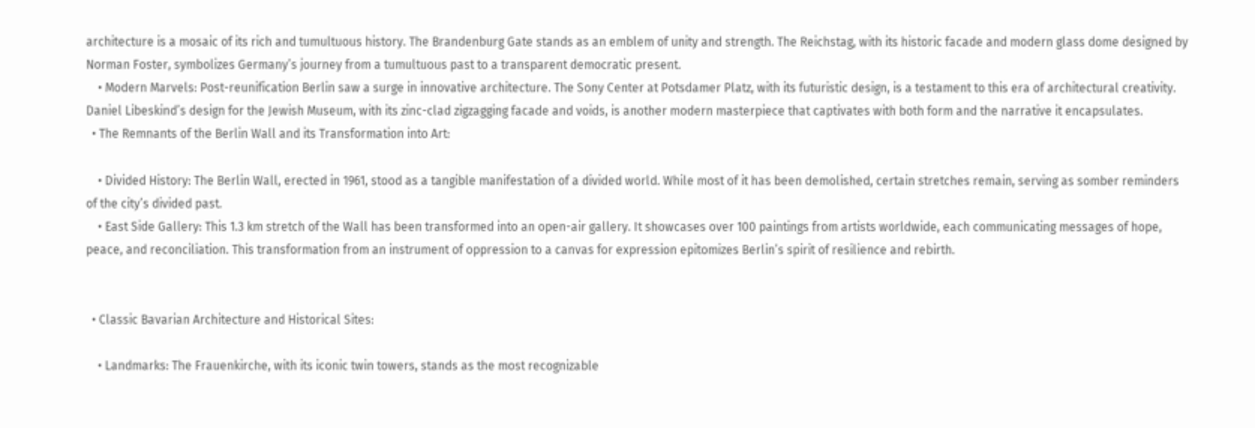architecture is a mosaic of its rich and tumultuous history. The Brandenburg Gate stands as an emblem of unity and strength. The Reichstag, with its historic facade and modern glass dome designed by Norman Foster, symbolizes Germany’s journey from a tumultuous past to a transparent democratic present.
    • Modern Marvels: Post-reunification Berlin saw a surge in innovative architecture. The Sony Center at Potsdamer Platz, with its futuristic design, is a testament to this era of architectural creativity. Daniel Libeskind’s design for the Jewish Museum, with its zinc-clad zigzagging facade and voids, is another modern masterpiece that captivates with both form and the narrative it encapsulates.
  • The Remnants of the Berlin Wall and its Transformation into Art:

    • Divided History: The Berlin Wall, erected in 1961, stood as a tangible manifestation of a divided world. While most of it has been demolished, certain stretches remain, serving as somber reminders of the city’s divided past.
    • East Side Gallery: This 1.3 km stretch of the Wall has been transformed into an open-air gallery. It showcases over 100 paintings from artists worldwide, each communicating messages of hope, peace, and reconciliation. This transformation from an instrument of oppression to a canvas for expression epitomizes Berlin’s spirit of resilience and rebirth.


  • Classic Bavarian Architecture and Historical Sites:

    • Landmarks: The Frauenkirche, with its iconic twin towers, stands as the most recognizable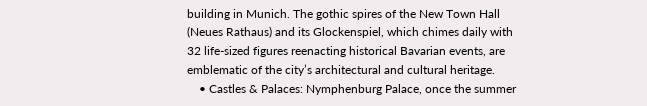building in Munich. The gothic spires of the New Town Hall (Neues Rathaus) and its Glockenspiel, which chimes daily with 32 life-sized figures reenacting historical Bavarian events, are emblematic of the city’s architectural and cultural heritage.
    • Castles & Palaces: Nymphenburg Palace, once the summer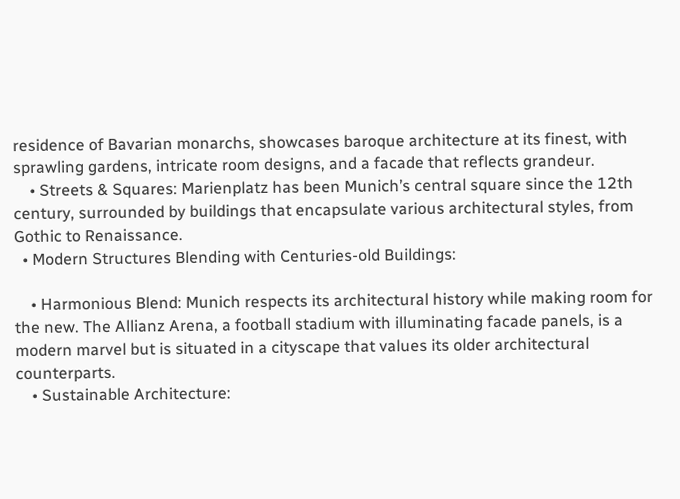residence of Bavarian monarchs, showcases baroque architecture at its finest, with sprawling gardens, intricate room designs, and a facade that reflects grandeur.
    • Streets & Squares: Marienplatz has been Munich’s central square since the 12th century, surrounded by buildings that encapsulate various architectural styles, from Gothic to Renaissance.
  • Modern Structures Blending with Centuries-old Buildings:

    • Harmonious Blend: Munich respects its architectural history while making room for the new. The Allianz Arena, a football stadium with illuminating facade panels, is a modern marvel but is situated in a cityscape that values its older architectural counterparts.
    • Sustainable Architecture: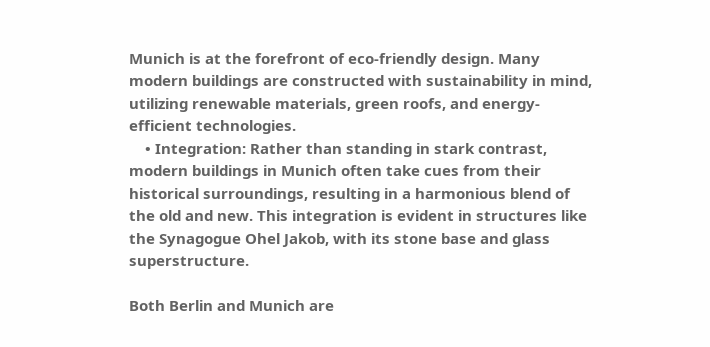Munich is at the forefront of eco-friendly design. Many modern buildings are constructed with sustainability in mind, utilizing renewable materials, green roofs, and energy-efficient technologies.
    • Integration: Rather than standing in stark contrast, modern buildings in Munich often take cues from their historical surroundings, resulting in a harmonious blend of the old and new. This integration is evident in structures like the Synagogue Ohel Jakob, with its stone base and glass superstructure.

Both Berlin and Munich are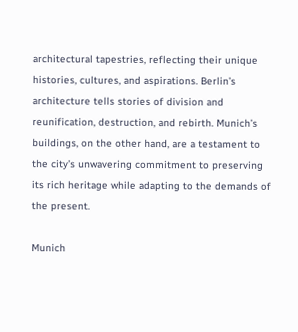architectural tapestries, reflecting their unique histories, cultures, and aspirations. Berlin’s architecture tells stories of division and reunification, destruction, and rebirth. Munich’s buildings, on the other hand, are a testament to the city’s unwavering commitment to preserving its rich heritage while adapting to the demands of the present.

Munich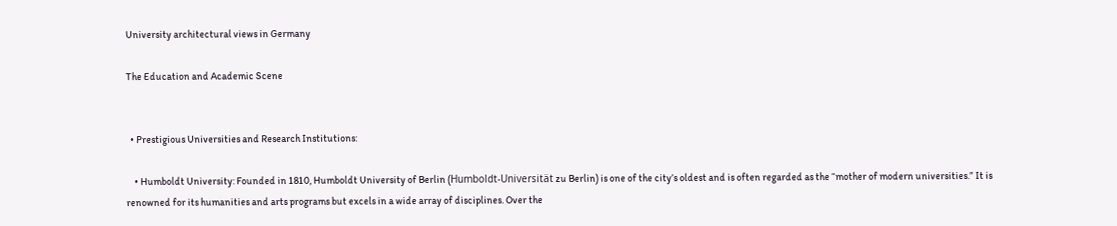University architectural views in Germany

The Education and Academic Scene


  • Prestigious Universities and Research Institutions:

    • Humboldt University: Founded in 1810, Humboldt University of Berlin (Humboldt-Universität zu Berlin) is one of the city’s oldest and is often regarded as the “mother of modern universities.” It is renowned for its humanities and arts programs but excels in a wide array of disciplines. Over the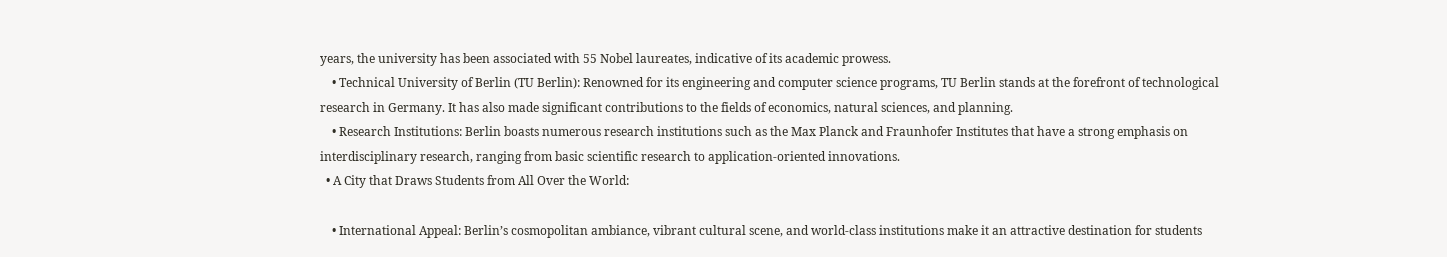years, the university has been associated with 55 Nobel laureates, indicative of its academic prowess.
    • Technical University of Berlin (TU Berlin): Renowned for its engineering and computer science programs, TU Berlin stands at the forefront of technological research in Germany. It has also made significant contributions to the fields of economics, natural sciences, and planning.
    • Research Institutions: Berlin boasts numerous research institutions such as the Max Planck and Fraunhofer Institutes that have a strong emphasis on interdisciplinary research, ranging from basic scientific research to application-oriented innovations.
  • A City that Draws Students from All Over the World:

    • International Appeal: Berlin’s cosmopolitan ambiance, vibrant cultural scene, and world-class institutions make it an attractive destination for students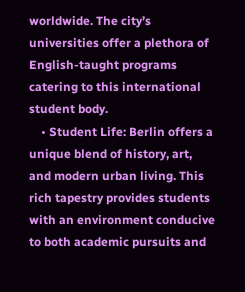worldwide. The city’s universities offer a plethora of English-taught programs catering to this international student body.
    • Student Life: Berlin offers a unique blend of history, art, and modern urban living. This rich tapestry provides students with an environment conducive to both academic pursuits and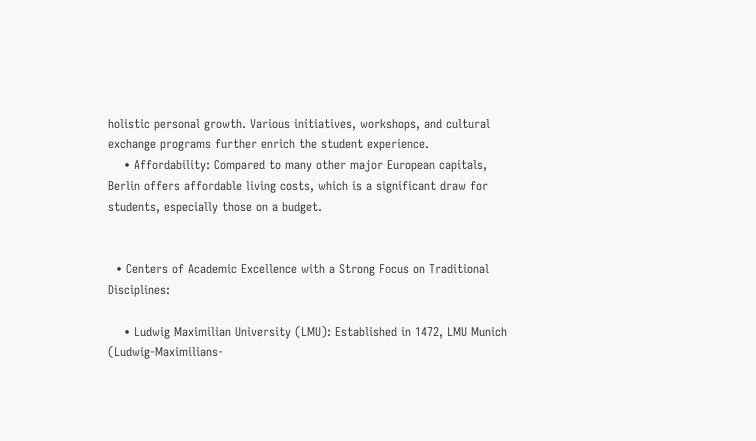holistic personal growth. Various initiatives, workshops, and cultural exchange programs further enrich the student experience.
    • Affordability: Compared to many other major European capitals, Berlin offers affordable living costs, which is a significant draw for students, especially those on a budget.


  • Centers of Academic Excellence with a Strong Focus on Traditional Disciplines:

    • Ludwig Maximilian University (LMU): Established in 1472, LMU Munich (Ludwig-Maximilians-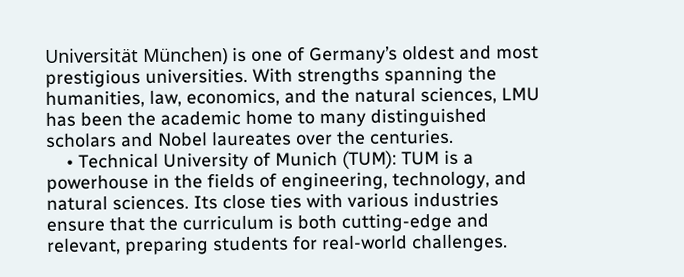Universität München) is one of Germany’s oldest and most prestigious universities. With strengths spanning the humanities, law, economics, and the natural sciences, LMU has been the academic home to many distinguished scholars and Nobel laureates over the centuries.
    • Technical University of Munich (TUM): TUM is a powerhouse in the fields of engineering, technology, and natural sciences. Its close ties with various industries ensure that the curriculum is both cutting-edge and relevant, preparing students for real-world challenges.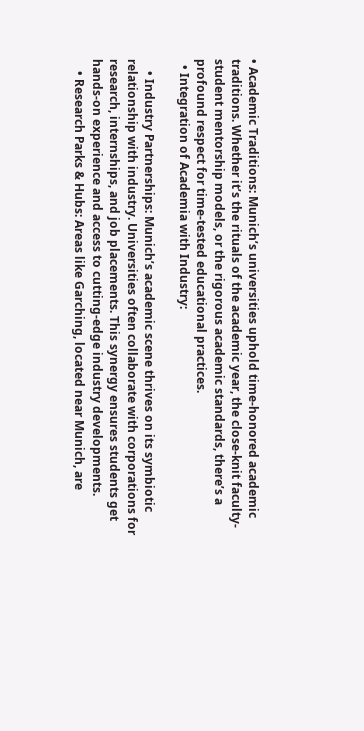• Academic Traditions: Munich’s universities uphold time-honored academic traditions. Whether it’s the rituals of the academic year, the close-knit faculty-student mentorship models, or the rigorous academic standards, there’s a profound respect for time-tested educational practices.
  • Integration of Academia with Industry:

    • Industry Partnerships: Munich’s academic scene thrives on its symbiotic relationship with industry. Universities often collaborate with corporations for research, internships, and job placements. This synergy ensures students get hands-on experience and access to cutting-edge industry developments.
    • Research Parks & Hubs: Areas like Garching, located near Munich, are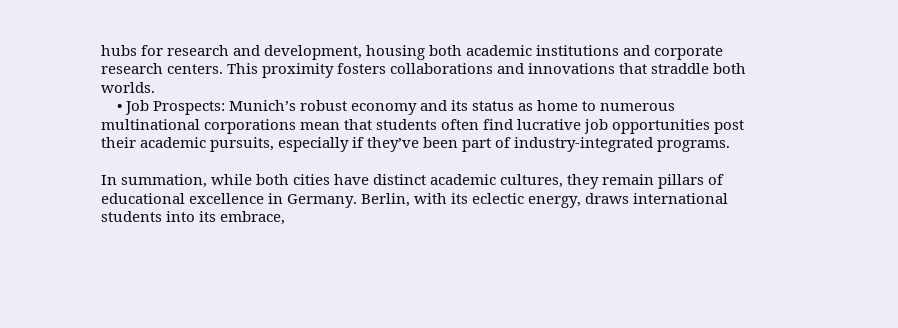hubs for research and development, housing both academic institutions and corporate research centers. This proximity fosters collaborations and innovations that straddle both worlds.
    • Job Prospects: Munich’s robust economy and its status as home to numerous multinational corporations mean that students often find lucrative job opportunities post their academic pursuits, especially if they’ve been part of industry-integrated programs.

In summation, while both cities have distinct academic cultures, they remain pillars of educational excellence in Germany. Berlin, with its eclectic energy, draws international students into its embrace,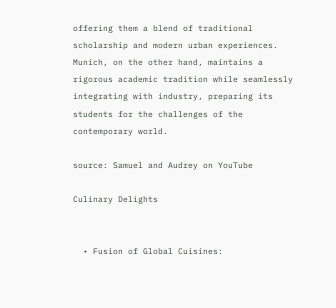offering them a blend of traditional scholarship and modern urban experiences. Munich, on the other hand, maintains a rigorous academic tradition while seamlessly integrating with industry, preparing its students for the challenges of the contemporary world.

source: Samuel and Audrey on YouTube

Culinary Delights


  • Fusion of Global Cuisines: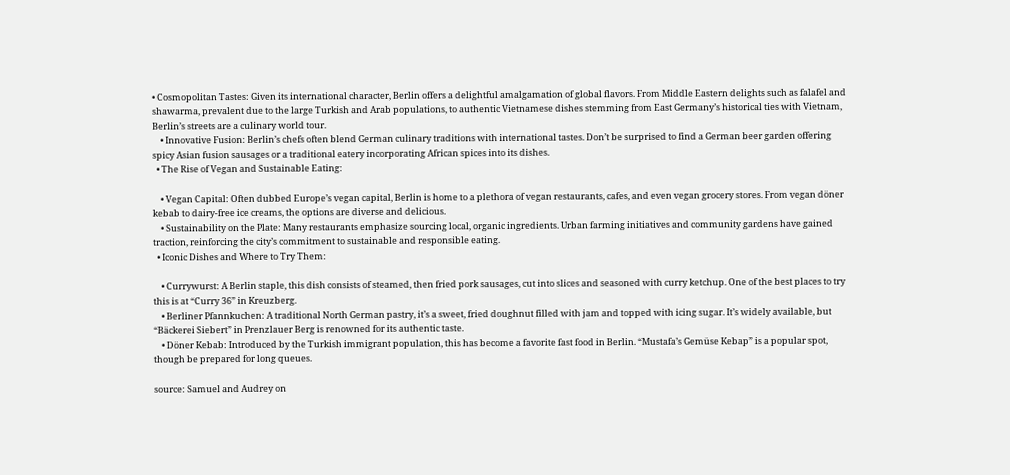• Cosmopolitan Tastes: Given its international character, Berlin offers a delightful amalgamation of global flavors. From Middle Eastern delights such as falafel and shawarma, prevalent due to the large Turkish and Arab populations, to authentic Vietnamese dishes stemming from East Germany’s historical ties with Vietnam, Berlin’s streets are a culinary world tour.
    • Innovative Fusion: Berlin’s chefs often blend German culinary traditions with international tastes. Don’t be surprised to find a German beer garden offering spicy Asian fusion sausages or a traditional eatery incorporating African spices into its dishes.
  • The Rise of Vegan and Sustainable Eating:

    • Vegan Capital: Often dubbed Europe’s vegan capital, Berlin is home to a plethora of vegan restaurants, cafes, and even vegan grocery stores. From vegan döner kebab to dairy-free ice creams, the options are diverse and delicious.
    • Sustainability on the Plate: Many restaurants emphasize sourcing local, organic ingredients. Urban farming initiatives and community gardens have gained traction, reinforcing the city’s commitment to sustainable and responsible eating.
  • Iconic Dishes and Where to Try Them:

    • Currywurst: A Berlin staple, this dish consists of steamed, then fried pork sausages, cut into slices and seasoned with curry ketchup. One of the best places to try this is at “Curry 36” in Kreuzberg.
    • Berliner Pfannkuchen: A traditional North German pastry, it’s a sweet, fried doughnut filled with jam and topped with icing sugar. It’s widely available, but “Bäckerei Siebert” in Prenzlauer Berg is renowned for its authentic taste.
    • Döner Kebab: Introduced by the Turkish immigrant population, this has become a favorite fast food in Berlin. “Mustafa’s Gemüse Kebap” is a popular spot, though be prepared for long queues.

source: Samuel and Audrey on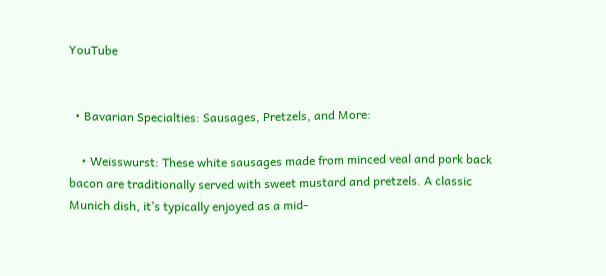YouTube


  • Bavarian Specialties: Sausages, Pretzels, and More:

    • Weisswurst: These white sausages made from minced veal and pork back bacon are traditionally served with sweet mustard and pretzels. A classic Munich dish, it’s typically enjoyed as a mid-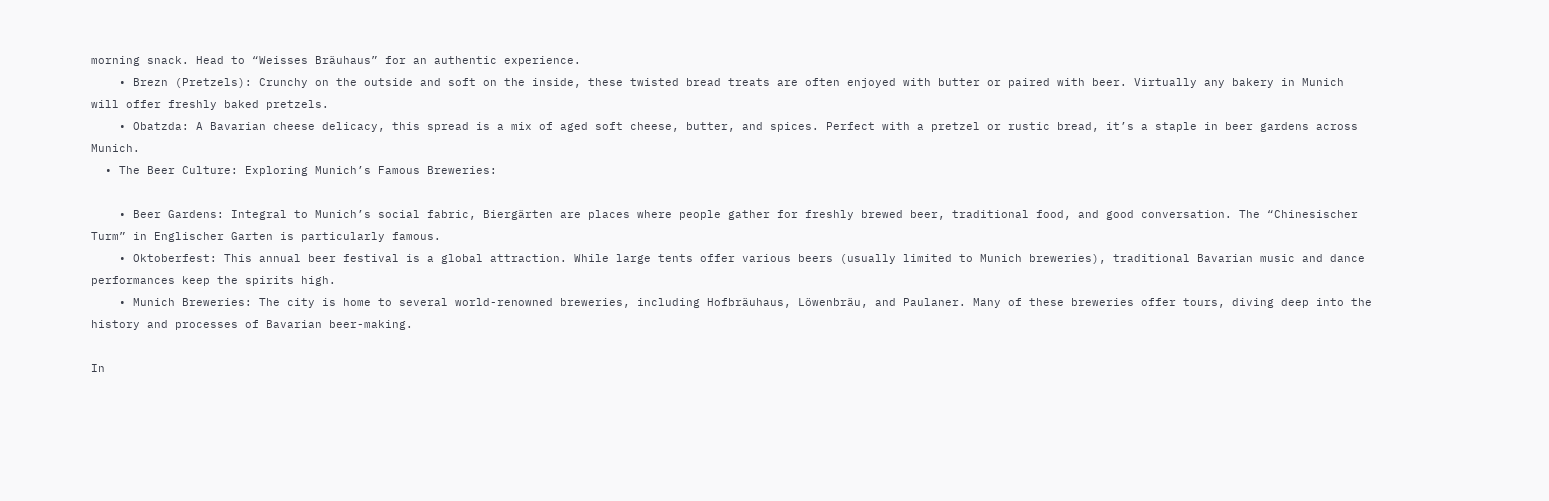morning snack. Head to “Weisses Bräuhaus” for an authentic experience.
    • Brezn (Pretzels): Crunchy on the outside and soft on the inside, these twisted bread treats are often enjoyed with butter or paired with beer. Virtually any bakery in Munich will offer freshly baked pretzels.
    • Obatzda: A Bavarian cheese delicacy, this spread is a mix of aged soft cheese, butter, and spices. Perfect with a pretzel or rustic bread, it’s a staple in beer gardens across Munich.
  • The Beer Culture: Exploring Munich’s Famous Breweries:

    • Beer Gardens: Integral to Munich’s social fabric, Biergärten are places where people gather for freshly brewed beer, traditional food, and good conversation. The “Chinesischer Turm” in Englischer Garten is particularly famous.
    • Oktoberfest: This annual beer festival is a global attraction. While large tents offer various beers (usually limited to Munich breweries), traditional Bavarian music and dance performances keep the spirits high.
    • Munich Breweries: The city is home to several world-renowned breweries, including Hofbräuhaus, Löwenbräu, and Paulaner. Many of these breweries offer tours, diving deep into the history and processes of Bavarian beer-making.

In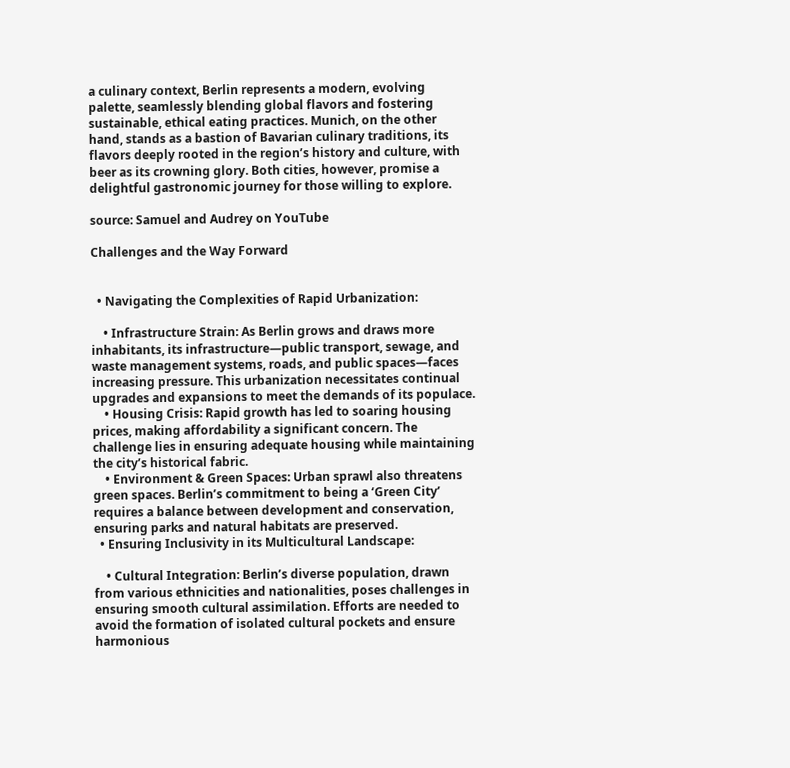a culinary context, Berlin represents a modern, evolving palette, seamlessly blending global flavors and fostering sustainable, ethical eating practices. Munich, on the other hand, stands as a bastion of Bavarian culinary traditions, its flavors deeply rooted in the region’s history and culture, with beer as its crowning glory. Both cities, however, promise a delightful gastronomic journey for those willing to explore.

source: Samuel and Audrey on YouTube

Challenges and the Way Forward


  • Navigating the Complexities of Rapid Urbanization:

    • Infrastructure Strain: As Berlin grows and draws more inhabitants, its infrastructure—public transport, sewage, and waste management systems, roads, and public spaces—faces increasing pressure. This urbanization necessitates continual upgrades and expansions to meet the demands of its populace.
    • Housing Crisis: Rapid growth has led to soaring housing prices, making affordability a significant concern. The challenge lies in ensuring adequate housing while maintaining the city’s historical fabric.
    • Environment & Green Spaces: Urban sprawl also threatens green spaces. Berlin’s commitment to being a ‘Green City’ requires a balance between development and conservation, ensuring parks and natural habitats are preserved.
  • Ensuring Inclusivity in its Multicultural Landscape:

    • Cultural Integration: Berlin’s diverse population, drawn from various ethnicities and nationalities, poses challenges in ensuring smooth cultural assimilation. Efforts are needed to avoid the formation of isolated cultural pockets and ensure harmonious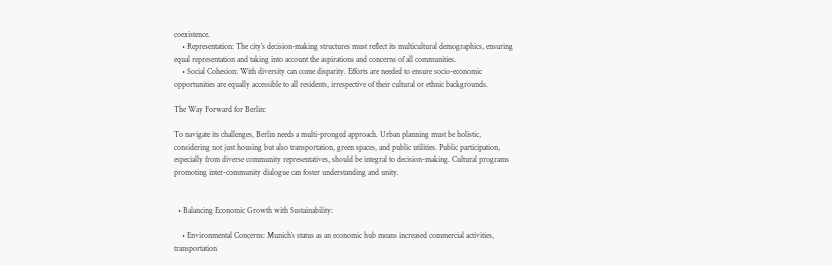coexistence.
    • Representation: The city’s decision-making structures must reflect its multicultural demographics, ensuring equal representation and taking into account the aspirations and concerns of all communities.
    • Social Cohesion: With diversity can come disparity. Efforts are needed to ensure socio-economic opportunities are equally accessible to all residents, irrespective of their cultural or ethnic backgrounds.

The Way Forward for Berlin:

To navigate its challenges, Berlin needs a multi-pronged approach. Urban planning must be holistic, considering not just housing but also transportation, green spaces, and public utilities. Public participation, especially from diverse community representatives, should be integral to decision-making. Cultural programs promoting inter-community dialogue can foster understanding and unity.


  • Balancing Economic Growth with Sustainability:

    • Environmental Concerns: Munich’s status as an economic hub means increased commercial activities, transportation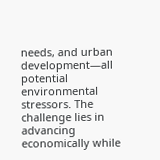needs, and urban development—all potential environmental stressors. The challenge lies in advancing economically while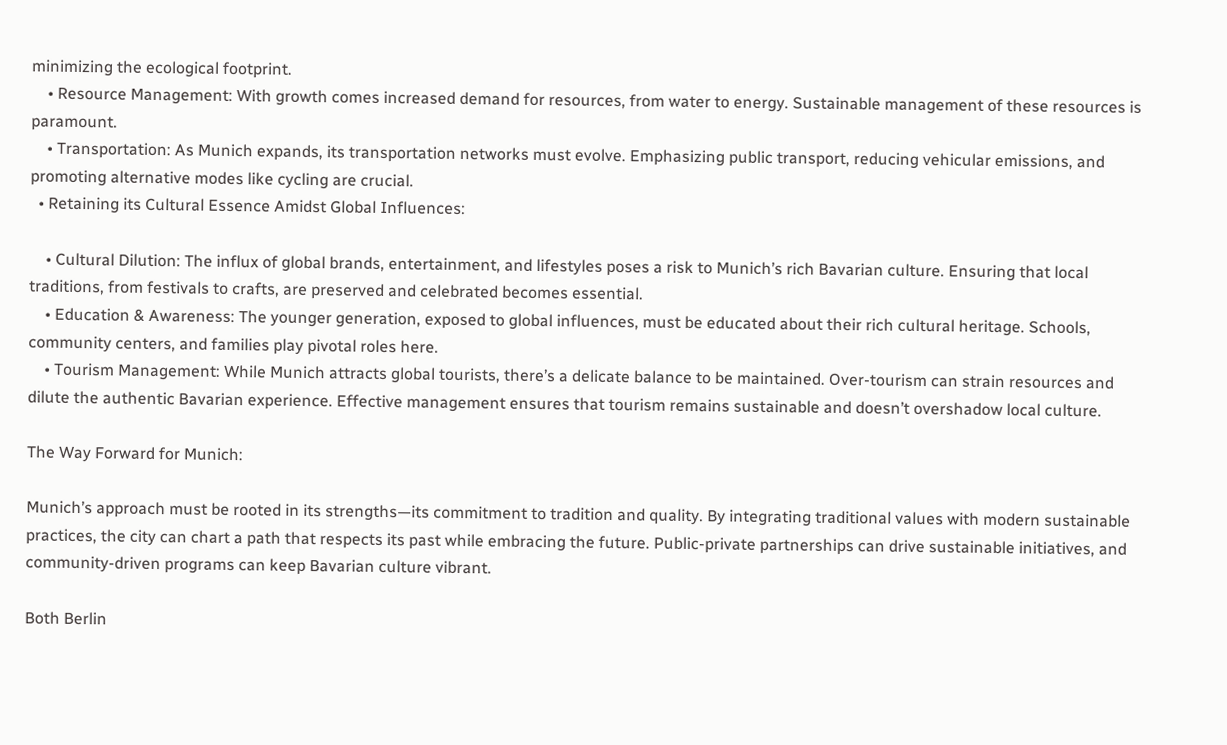minimizing the ecological footprint.
    • Resource Management: With growth comes increased demand for resources, from water to energy. Sustainable management of these resources is paramount.
    • Transportation: As Munich expands, its transportation networks must evolve. Emphasizing public transport, reducing vehicular emissions, and promoting alternative modes like cycling are crucial.
  • Retaining its Cultural Essence Amidst Global Influences:

    • Cultural Dilution: The influx of global brands, entertainment, and lifestyles poses a risk to Munich’s rich Bavarian culture. Ensuring that local traditions, from festivals to crafts, are preserved and celebrated becomes essential.
    • Education & Awareness: The younger generation, exposed to global influences, must be educated about their rich cultural heritage. Schools, community centers, and families play pivotal roles here.
    • Tourism Management: While Munich attracts global tourists, there’s a delicate balance to be maintained. Over-tourism can strain resources and dilute the authentic Bavarian experience. Effective management ensures that tourism remains sustainable and doesn’t overshadow local culture.

The Way Forward for Munich:

Munich’s approach must be rooted in its strengths—its commitment to tradition and quality. By integrating traditional values with modern sustainable practices, the city can chart a path that respects its past while embracing the future. Public-private partnerships can drive sustainable initiatives, and community-driven programs can keep Bavarian culture vibrant.

Both Berlin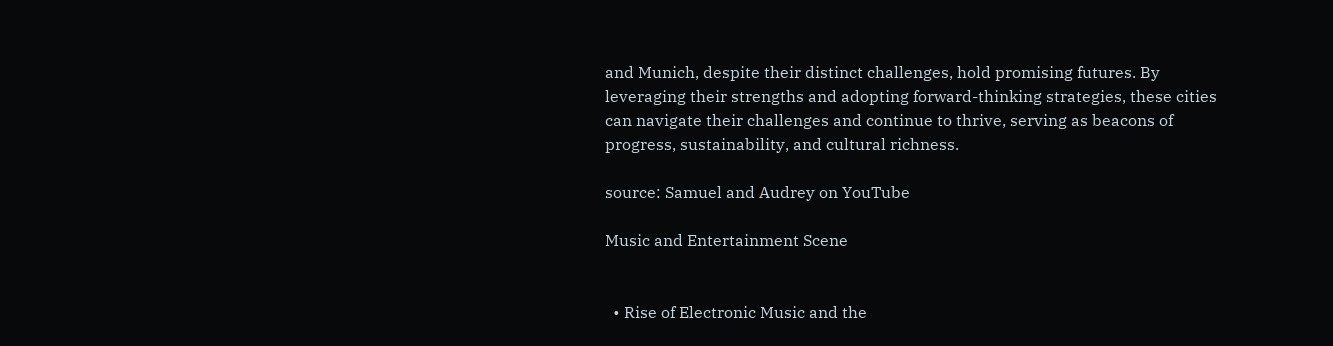and Munich, despite their distinct challenges, hold promising futures. By leveraging their strengths and adopting forward-thinking strategies, these cities can navigate their challenges and continue to thrive, serving as beacons of progress, sustainability, and cultural richness.

source: Samuel and Audrey on YouTube

Music and Entertainment Scene


  • Rise of Electronic Music and the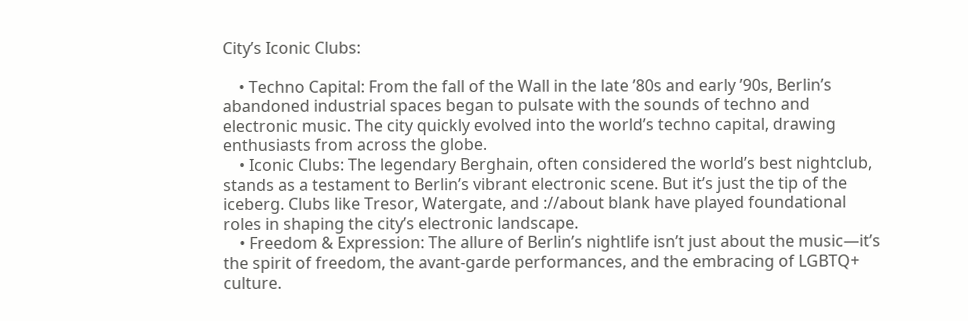City’s Iconic Clubs:

    • Techno Capital: From the fall of the Wall in the late ’80s and early ’90s, Berlin’s abandoned industrial spaces began to pulsate with the sounds of techno and electronic music. The city quickly evolved into the world’s techno capital, drawing enthusiasts from across the globe.
    • Iconic Clubs: The legendary Berghain, often considered the world’s best nightclub, stands as a testament to Berlin’s vibrant electronic scene. But it’s just the tip of the iceberg. Clubs like Tresor, Watergate, and ://about blank have played foundational roles in shaping the city’s electronic landscape.
    • Freedom & Expression: The allure of Berlin’s nightlife isn’t just about the music—it’s the spirit of freedom, the avant-garde performances, and the embracing of LGBTQ+ culture.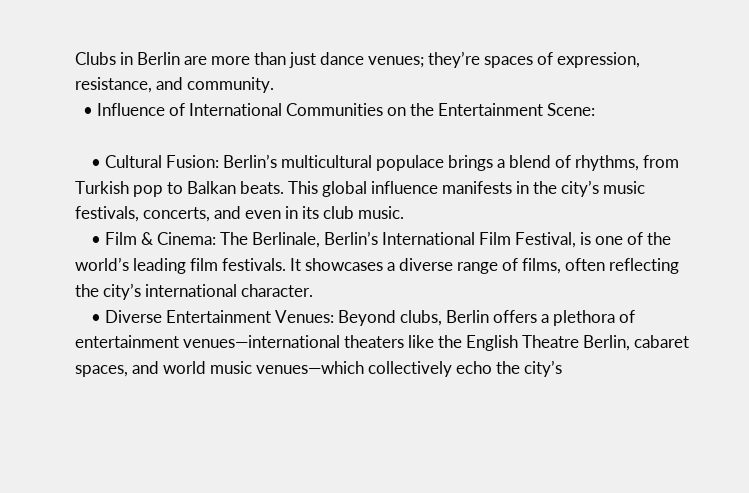Clubs in Berlin are more than just dance venues; they’re spaces of expression, resistance, and community.
  • Influence of International Communities on the Entertainment Scene:

    • Cultural Fusion: Berlin’s multicultural populace brings a blend of rhythms, from Turkish pop to Balkan beats. This global influence manifests in the city’s music festivals, concerts, and even in its club music.
    • Film & Cinema: The Berlinale, Berlin’s International Film Festival, is one of the world’s leading film festivals. It showcases a diverse range of films, often reflecting the city’s international character.
    • Diverse Entertainment Venues: Beyond clubs, Berlin offers a plethora of entertainment venues—international theaters like the English Theatre Berlin, cabaret spaces, and world music venues—which collectively echo the city’s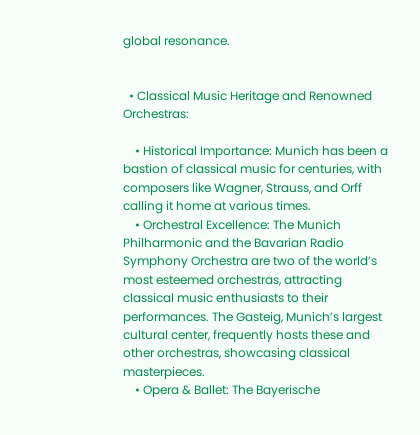global resonance.


  • Classical Music Heritage and Renowned Orchestras:

    • Historical Importance: Munich has been a bastion of classical music for centuries, with composers like Wagner, Strauss, and Orff calling it home at various times.
    • Orchestral Excellence: The Munich Philharmonic and the Bavarian Radio Symphony Orchestra are two of the world’s most esteemed orchestras, attracting classical music enthusiasts to their performances. The Gasteig, Munich’s largest cultural center, frequently hosts these and other orchestras, showcasing classical masterpieces.
    • Opera & Ballet: The Bayerische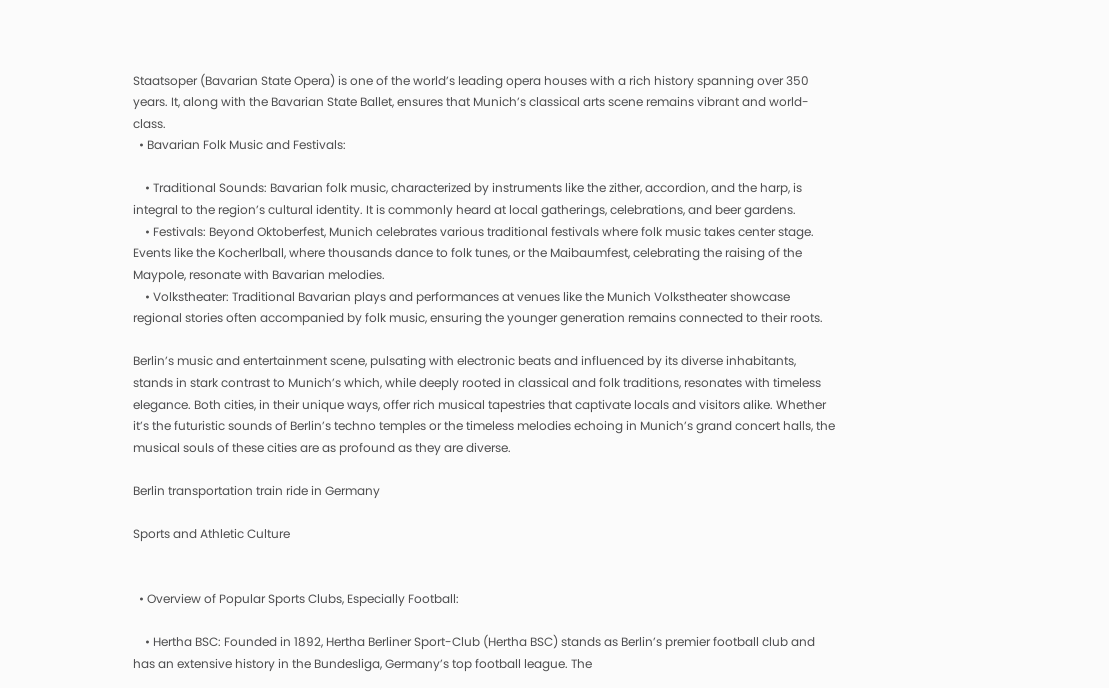Staatsoper (Bavarian State Opera) is one of the world’s leading opera houses with a rich history spanning over 350 years. It, along with the Bavarian State Ballet, ensures that Munich’s classical arts scene remains vibrant and world-class.
  • Bavarian Folk Music and Festivals:

    • Traditional Sounds: Bavarian folk music, characterized by instruments like the zither, accordion, and the harp, is integral to the region’s cultural identity. It is commonly heard at local gatherings, celebrations, and beer gardens.
    • Festivals: Beyond Oktoberfest, Munich celebrates various traditional festivals where folk music takes center stage. Events like the Kocherlball, where thousands dance to folk tunes, or the Maibaumfest, celebrating the raising of the Maypole, resonate with Bavarian melodies.
    • Volkstheater: Traditional Bavarian plays and performances at venues like the Munich Volkstheater showcase regional stories often accompanied by folk music, ensuring the younger generation remains connected to their roots.

Berlin’s music and entertainment scene, pulsating with electronic beats and influenced by its diverse inhabitants, stands in stark contrast to Munich’s which, while deeply rooted in classical and folk traditions, resonates with timeless elegance. Both cities, in their unique ways, offer rich musical tapestries that captivate locals and visitors alike. Whether it’s the futuristic sounds of Berlin’s techno temples or the timeless melodies echoing in Munich’s grand concert halls, the musical souls of these cities are as profound as they are diverse.

Berlin transportation train ride in Germany

Sports and Athletic Culture


  • Overview of Popular Sports Clubs, Especially Football:

    • Hertha BSC: Founded in 1892, Hertha Berliner Sport-Club (Hertha BSC) stands as Berlin’s premier football club and has an extensive history in the Bundesliga, Germany’s top football league. The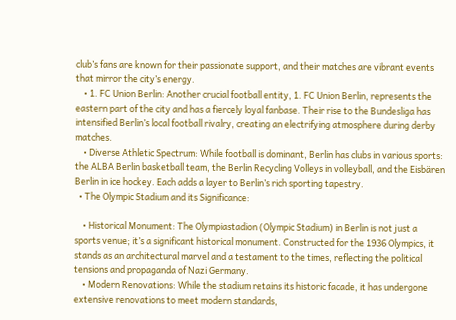club’s fans are known for their passionate support, and their matches are vibrant events that mirror the city’s energy.
    • 1. FC Union Berlin: Another crucial football entity, 1. FC Union Berlin, represents the eastern part of the city and has a fiercely loyal fanbase. Their rise to the Bundesliga has intensified Berlin’s local football rivalry, creating an electrifying atmosphere during derby matches.
    • Diverse Athletic Spectrum: While football is dominant, Berlin has clubs in various sports: the ALBA Berlin basketball team, the Berlin Recycling Volleys in volleyball, and the Eisbären Berlin in ice hockey. Each adds a layer to Berlin’s rich sporting tapestry.
  • The Olympic Stadium and its Significance:

    • Historical Monument: The Olympiastadion (Olympic Stadium) in Berlin is not just a sports venue; it’s a significant historical monument. Constructed for the 1936 Olympics, it stands as an architectural marvel and a testament to the times, reflecting the political tensions and propaganda of Nazi Germany.
    • Modern Renovations: While the stadium retains its historic facade, it has undergone extensive renovations to meet modern standards,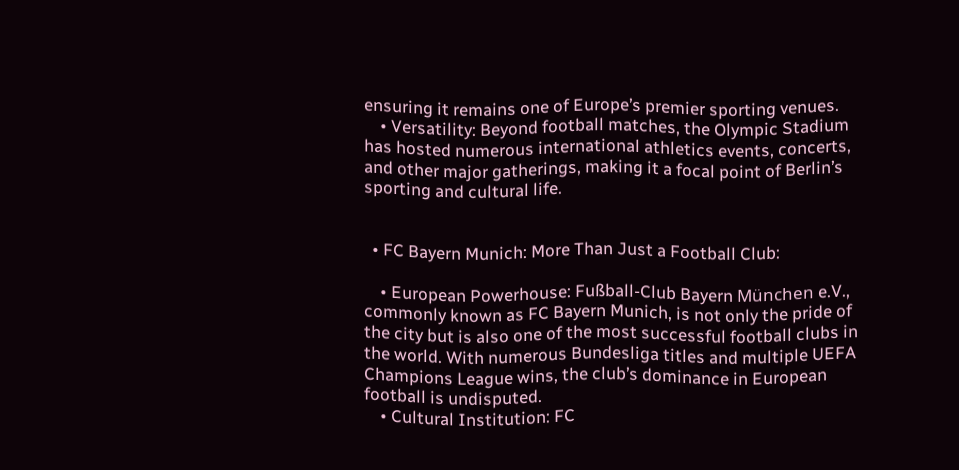ensuring it remains one of Europe’s premier sporting venues.
    • Versatility: Beyond football matches, the Olympic Stadium has hosted numerous international athletics events, concerts, and other major gatherings, making it a focal point of Berlin’s sporting and cultural life.


  • FC Bayern Munich: More Than Just a Football Club:

    • European Powerhouse: Fußball-Club Bayern München e.V., commonly known as FC Bayern Munich, is not only the pride of the city but is also one of the most successful football clubs in the world. With numerous Bundesliga titles and multiple UEFA Champions League wins, the club’s dominance in European football is undisputed.
    • Cultural Institution: FC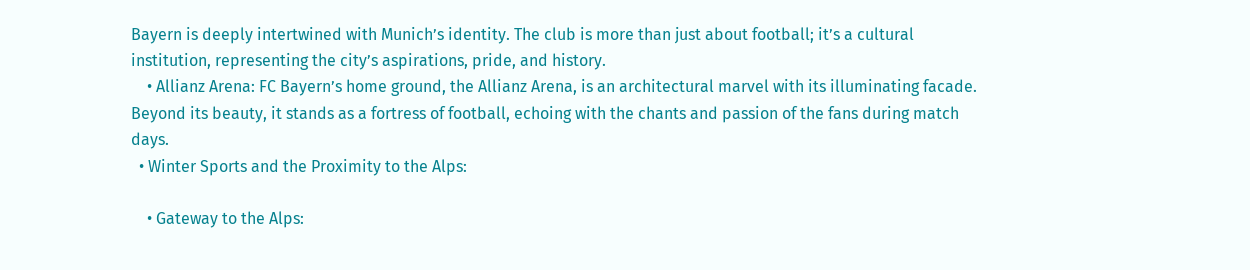Bayern is deeply intertwined with Munich’s identity. The club is more than just about football; it’s a cultural institution, representing the city’s aspirations, pride, and history.
    • Allianz Arena: FC Bayern’s home ground, the Allianz Arena, is an architectural marvel with its illuminating facade. Beyond its beauty, it stands as a fortress of football, echoing with the chants and passion of the fans during match days.
  • Winter Sports and the Proximity to the Alps:

    • Gateway to the Alps: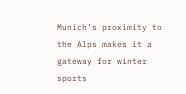Munich’s proximity to the Alps makes it a gateway for winter sports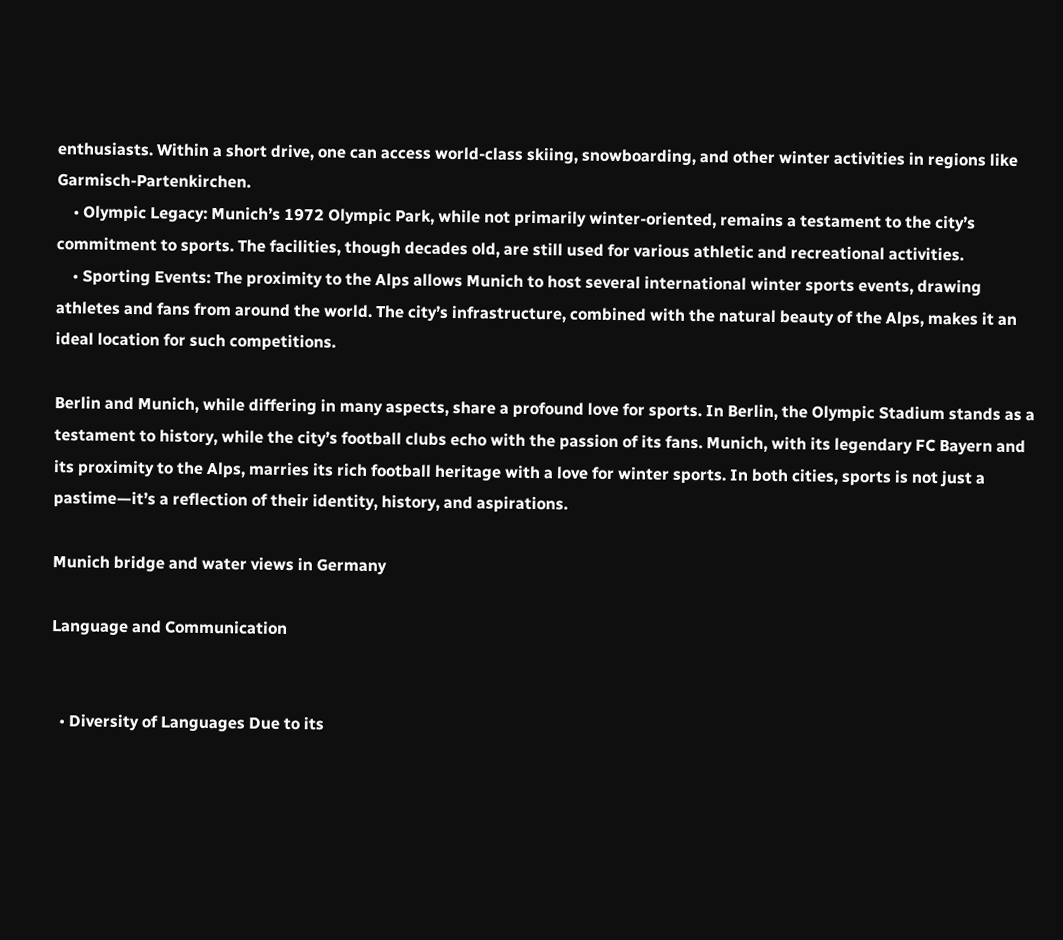enthusiasts. Within a short drive, one can access world-class skiing, snowboarding, and other winter activities in regions like Garmisch-Partenkirchen.
    • Olympic Legacy: Munich’s 1972 Olympic Park, while not primarily winter-oriented, remains a testament to the city’s commitment to sports. The facilities, though decades old, are still used for various athletic and recreational activities.
    • Sporting Events: The proximity to the Alps allows Munich to host several international winter sports events, drawing athletes and fans from around the world. The city’s infrastructure, combined with the natural beauty of the Alps, makes it an ideal location for such competitions.

Berlin and Munich, while differing in many aspects, share a profound love for sports. In Berlin, the Olympic Stadium stands as a testament to history, while the city’s football clubs echo with the passion of its fans. Munich, with its legendary FC Bayern and its proximity to the Alps, marries its rich football heritage with a love for winter sports. In both cities, sports is not just a pastime—it’s a reflection of their identity, history, and aspirations.

Munich bridge and water views in Germany

Language and Communication


  • Diversity of Languages Due to its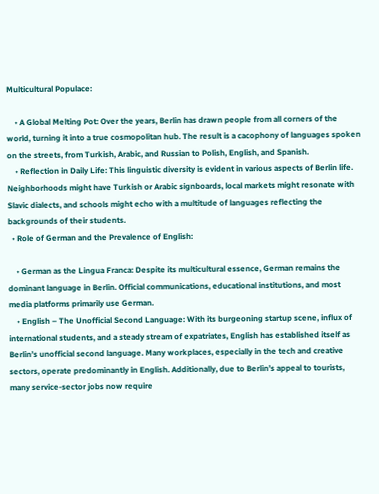Multicultural Populace:

    • A Global Melting Pot: Over the years, Berlin has drawn people from all corners of the world, turning it into a true cosmopolitan hub. The result is a cacophony of languages spoken on the streets, from Turkish, Arabic, and Russian to Polish, English, and Spanish.
    • Reflection in Daily Life: This linguistic diversity is evident in various aspects of Berlin life. Neighborhoods might have Turkish or Arabic signboards, local markets might resonate with Slavic dialects, and schools might echo with a multitude of languages reflecting the backgrounds of their students.
  • Role of German and the Prevalence of English:

    • German as the Lingua Franca: Despite its multicultural essence, German remains the dominant language in Berlin. Official communications, educational institutions, and most media platforms primarily use German.
    • English – The Unofficial Second Language: With its burgeoning startup scene, influx of international students, and a steady stream of expatriates, English has established itself as Berlin’s unofficial second language. Many workplaces, especially in the tech and creative sectors, operate predominantly in English. Additionally, due to Berlin’s appeal to tourists, many service-sector jobs now require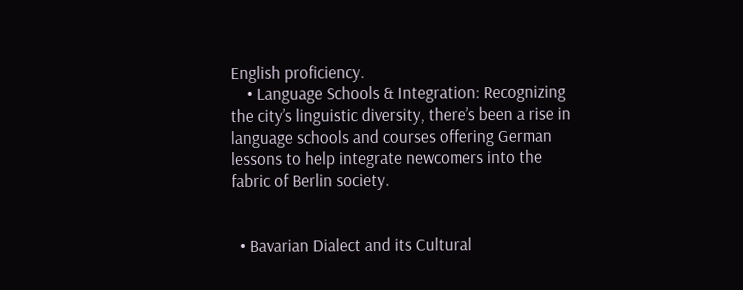English proficiency.
    • Language Schools & Integration: Recognizing the city’s linguistic diversity, there’s been a rise in language schools and courses offering German lessons to help integrate newcomers into the fabric of Berlin society.


  • Bavarian Dialect and its Cultural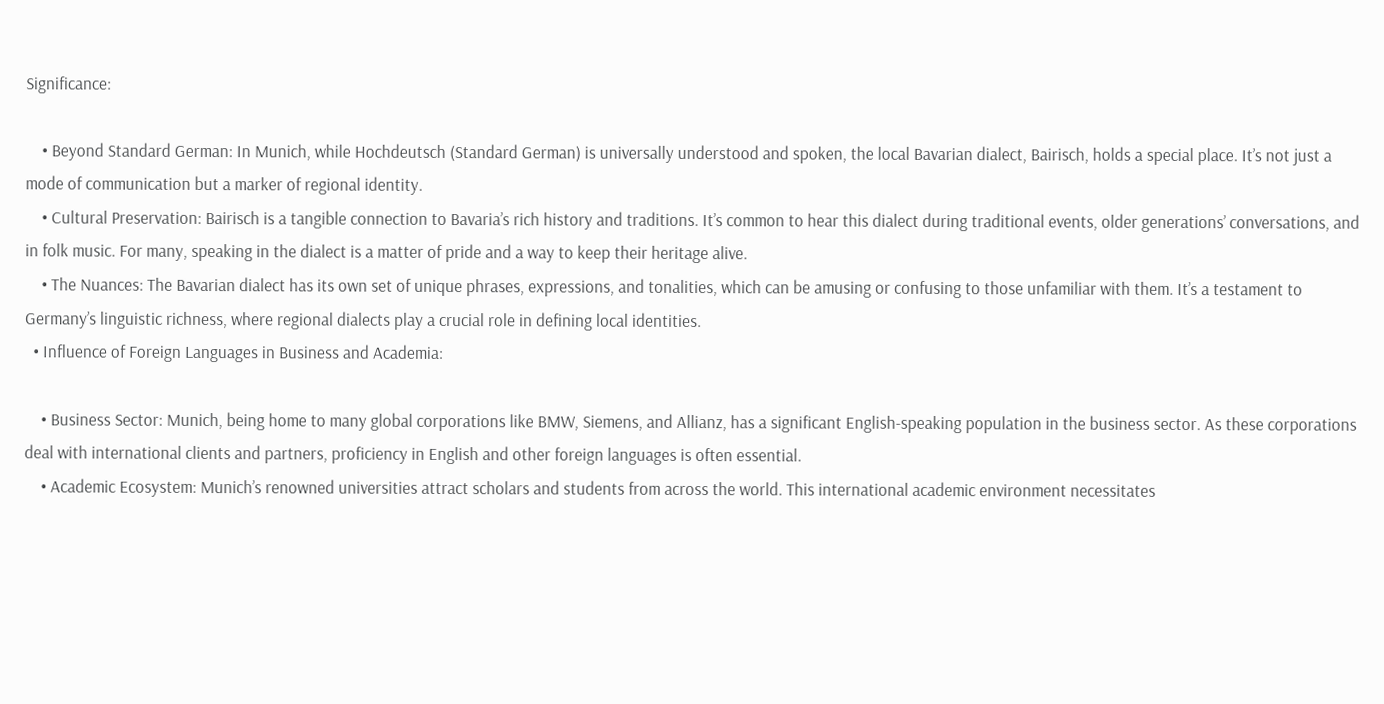Significance:

    • Beyond Standard German: In Munich, while Hochdeutsch (Standard German) is universally understood and spoken, the local Bavarian dialect, Bairisch, holds a special place. It’s not just a mode of communication but a marker of regional identity.
    • Cultural Preservation: Bairisch is a tangible connection to Bavaria’s rich history and traditions. It’s common to hear this dialect during traditional events, older generations’ conversations, and in folk music. For many, speaking in the dialect is a matter of pride and a way to keep their heritage alive.
    • The Nuances: The Bavarian dialect has its own set of unique phrases, expressions, and tonalities, which can be amusing or confusing to those unfamiliar with them. It’s a testament to Germany’s linguistic richness, where regional dialects play a crucial role in defining local identities.
  • Influence of Foreign Languages in Business and Academia:

    • Business Sector: Munich, being home to many global corporations like BMW, Siemens, and Allianz, has a significant English-speaking population in the business sector. As these corporations deal with international clients and partners, proficiency in English and other foreign languages is often essential.
    • Academic Ecosystem: Munich’s renowned universities attract scholars and students from across the world. This international academic environment necessitates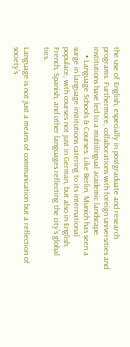the use of English, especially in postgraduate and research programs. Furthermore, collaborations with foreign universities and institutions have led to a multilingual academic landscape.
    • Language Schools & Courses: Like Berlin, Munich has seen a surge in language institutions catering to its international populace, with courses not just in German, but also in English, French, Spanish, and other languages reflecting the city’s global ties.

Language is not just a means of communication but a reflection of society’s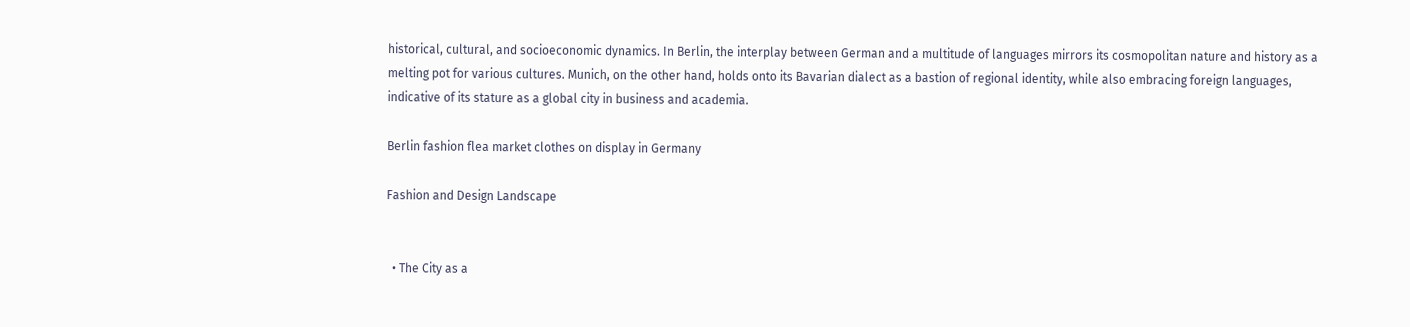historical, cultural, and socioeconomic dynamics. In Berlin, the interplay between German and a multitude of languages mirrors its cosmopolitan nature and history as a melting pot for various cultures. Munich, on the other hand, holds onto its Bavarian dialect as a bastion of regional identity, while also embracing foreign languages, indicative of its stature as a global city in business and academia.

Berlin fashion flea market clothes on display in Germany

Fashion and Design Landscape


  • The City as a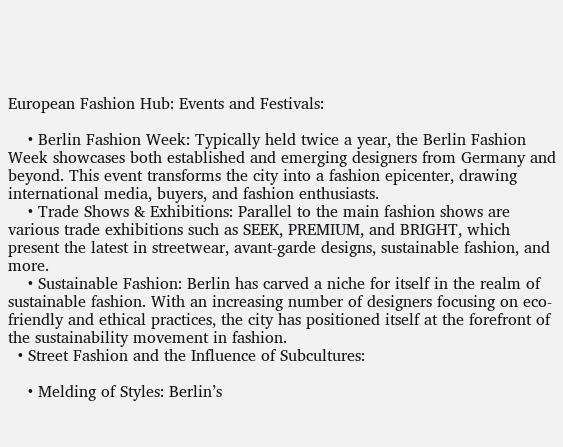European Fashion Hub: Events and Festivals:

    • Berlin Fashion Week: Typically held twice a year, the Berlin Fashion Week showcases both established and emerging designers from Germany and beyond. This event transforms the city into a fashion epicenter, drawing international media, buyers, and fashion enthusiasts.
    • Trade Shows & Exhibitions: Parallel to the main fashion shows are various trade exhibitions such as SEEK, PREMIUM, and BRIGHT, which present the latest in streetwear, avant-garde designs, sustainable fashion, and more.
    • Sustainable Fashion: Berlin has carved a niche for itself in the realm of sustainable fashion. With an increasing number of designers focusing on eco-friendly and ethical practices, the city has positioned itself at the forefront of the sustainability movement in fashion.
  • Street Fashion and the Influence of Subcultures:

    • Melding of Styles: Berlin’s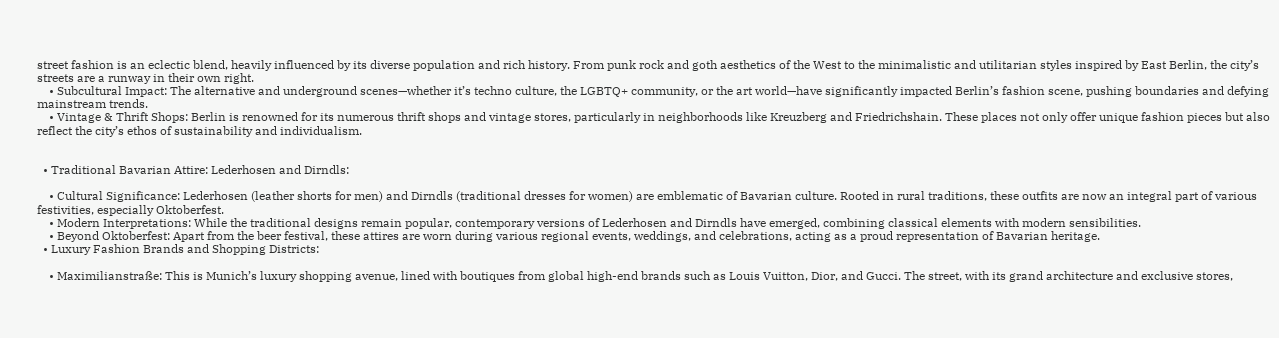street fashion is an eclectic blend, heavily influenced by its diverse population and rich history. From punk rock and goth aesthetics of the West to the minimalistic and utilitarian styles inspired by East Berlin, the city’s streets are a runway in their own right.
    • Subcultural Impact: The alternative and underground scenes—whether it’s techno culture, the LGBTQ+ community, or the art world—have significantly impacted Berlin’s fashion scene, pushing boundaries and defying mainstream trends.
    • Vintage & Thrift Shops: Berlin is renowned for its numerous thrift shops and vintage stores, particularly in neighborhoods like Kreuzberg and Friedrichshain. These places not only offer unique fashion pieces but also reflect the city’s ethos of sustainability and individualism.


  • Traditional Bavarian Attire: Lederhosen and Dirndls:

    • Cultural Significance: Lederhosen (leather shorts for men) and Dirndls (traditional dresses for women) are emblematic of Bavarian culture. Rooted in rural traditions, these outfits are now an integral part of various festivities, especially Oktoberfest.
    • Modern Interpretations: While the traditional designs remain popular, contemporary versions of Lederhosen and Dirndls have emerged, combining classical elements with modern sensibilities.
    • Beyond Oktoberfest: Apart from the beer festival, these attires are worn during various regional events, weddings, and celebrations, acting as a proud representation of Bavarian heritage.
  • Luxury Fashion Brands and Shopping Districts:

    • Maximilianstraße: This is Munich’s luxury shopping avenue, lined with boutiques from global high-end brands such as Louis Vuitton, Dior, and Gucci. The street, with its grand architecture and exclusive stores,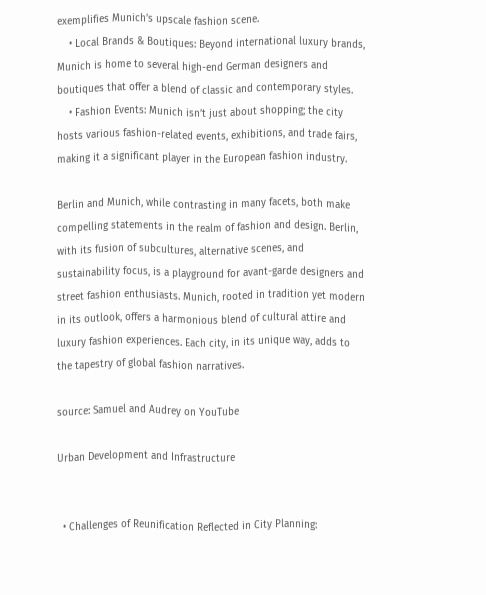exemplifies Munich’s upscale fashion scene.
    • Local Brands & Boutiques: Beyond international luxury brands, Munich is home to several high-end German designers and boutiques that offer a blend of classic and contemporary styles.
    • Fashion Events: Munich isn’t just about shopping; the city hosts various fashion-related events, exhibitions, and trade fairs, making it a significant player in the European fashion industry.

Berlin and Munich, while contrasting in many facets, both make compelling statements in the realm of fashion and design. Berlin, with its fusion of subcultures, alternative scenes, and sustainability focus, is a playground for avant-garde designers and street fashion enthusiasts. Munich, rooted in tradition yet modern in its outlook, offers a harmonious blend of cultural attire and luxury fashion experiences. Each city, in its unique way, adds to the tapestry of global fashion narratives.

source: Samuel and Audrey on YouTube

Urban Development and Infrastructure


  • Challenges of Reunification Reflected in City Planning: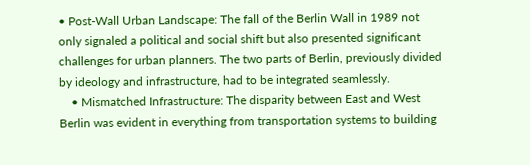• Post-Wall Urban Landscape: The fall of the Berlin Wall in 1989 not only signaled a political and social shift but also presented significant challenges for urban planners. The two parts of Berlin, previously divided by ideology and infrastructure, had to be integrated seamlessly.
    • Mismatched Infrastructure: The disparity between East and West Berlin was evident in everything from transportation systems to building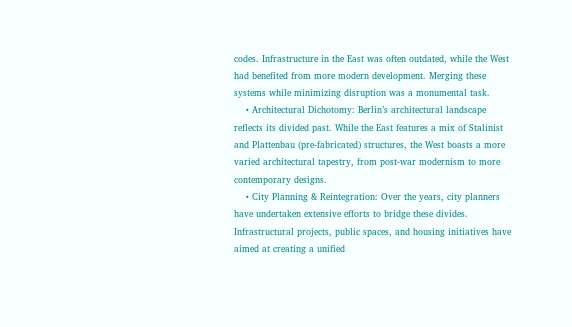codes. Infrastructure in the East was often outdated, while the West had benefited from more modern development. Merging these systems while minimizing disruption was a monumental task.
    • Architectural Dichotomy: Berlin’s architectural landscape reflects its divided past. While the East features a mix of Stalinist and Plattenbau (pre-fabricated) structures, the West boasts a more varied architectural tapestry, from post-war modernism to more contemporary designs.
    • City Planning & Reintegration: Over the years, city planners have undertaken extensive efforts to bridge these divides. Infrastructural projects, public spaces, and housing initiatives have aimed at creating a unified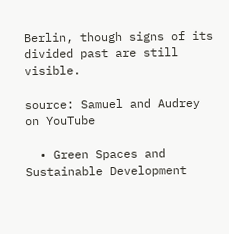Berlin, though signs of its divided past are still visible.

source: Samuel and Audrey on YouTube

  • Green Spaces and Sustainable Development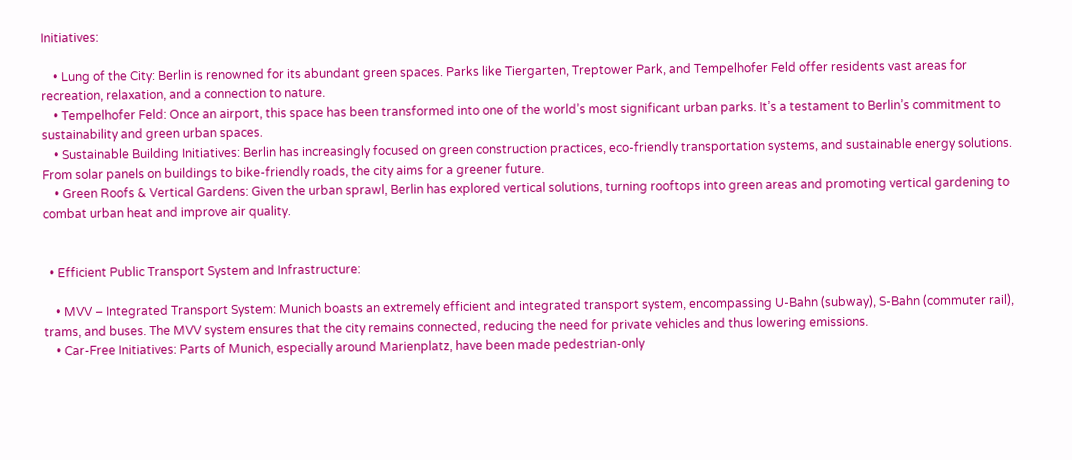Initiatives:

    • Lung of the City: Berlin is renowned for its abundant green spaces. Parks like Tiergarten, Treptower Park, and Tempelhofer Feld offer residents vast areas for recreation, relaxation, and a connection to nature.
    • Tempelhofer Feld: Once an airport, this space has been transformed into one of the world’s most significant urban parks. It’s a testament to Berlin’s commitment to sustainability and green urban spaces.
    • Sustainable Building Initiatives: Berlin has increasingly focused on green construction practices, eco-friendly transportation systems, and sustainable energy solutions. From solar panels on buildings to bike-friendly roads, the city aims for a greener future.
    • Green Roofs & Vertical Gardens: Given the urban sprawl, Berlin has explored vertical solutions, turning rooftops into green areas and promoting vertical gardening to combat urban heat and improve air quality.


  • Efficient Public Transport System and Infrastructure:

    • MVV – Integrated Transport System: Munich boasts an extremely efficient and integrated transport system, encompassing U-Bahn (subway), S-Bahn (commuter rail), trams, and buses. The MVV system ensures that the city remains connected, reducing the need for private vehicles and thus lowering emissions.
    • Car-Free Initiatives: Parts of Munich, especially around Marienplatz, have been made pedestrian-only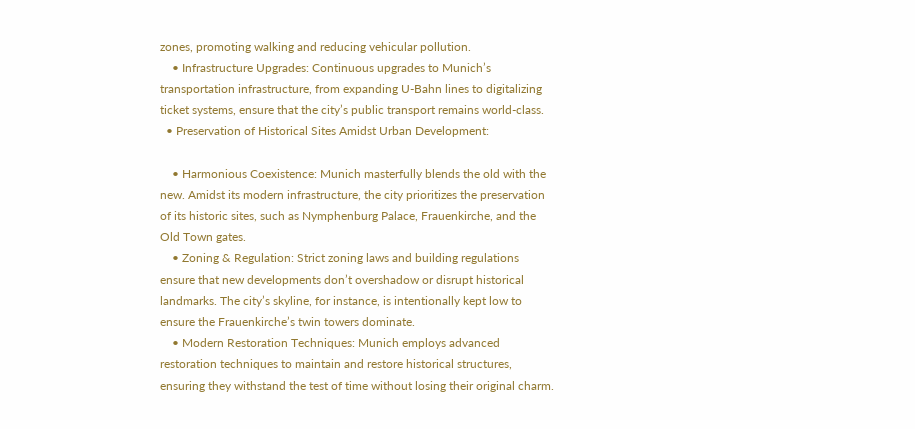zones, promoting walking and reducing vehicular pollution.
    • Infrastructure Upgrades: Continuous upgrades to Munich’s transportation infrastructure, from expanding U-Bahn lines to digitalizing ticket systems, ensure that the city’s public transport remains world-class.
  • Preservation of Historical Sites Amidst Urban Development:

    • Harmonious Coexistence: Munich masterfully blends the old with the new. Amidst its modern infrastructure, the city prioritizes the preservation of its historic sites, such as Nymphenburg Palace, Frauenkirche, and the Old Town gates.
    • Zoning & Regulation: Strict zoning laws and building regulations ensure that new developments don’t overshadow or disrupt historical landmarks. The city’s skyline, for instance, is intentionally kept low to ensure the Frauenkirche’s twin towers dominate.
    • Modern Restoration Techniques: Munich employs advanced restoration techniques to maintain and restore historical structures, ensuring they withstand the test of time without losing their original charm.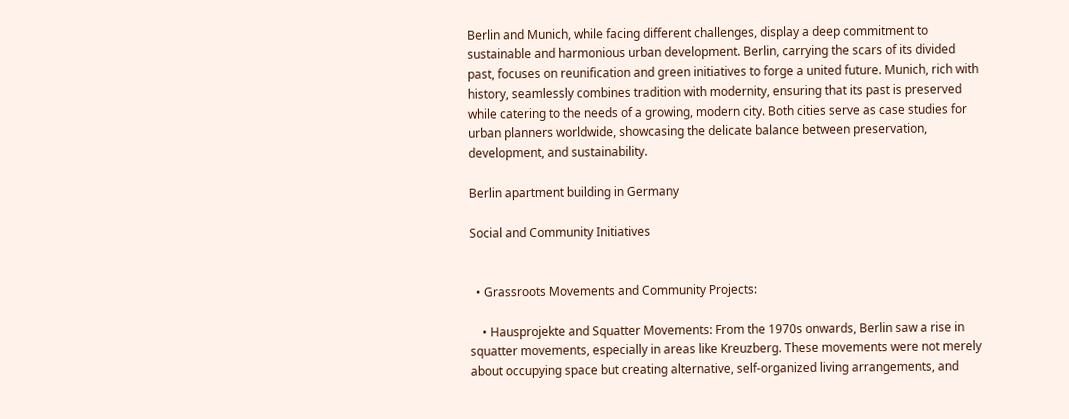Berlin and Munich, while facing different challenges, display a deep commitment to sustainable and harmonious urban development. Berlin, carrying the scars of its divided past, focuses on reunification and green initiatives to forge a united future. Munich, rich with history, seamlessly combines tradition with modernity, ensuring that its past is preserved while catering to the needs of a growing, modern city. Both cities serve as case studies for urban planners worldwide, showcasing the delicate balance between preservation, development, and sustainability.

Berlin apartment building in Germany

Social and Community Initiatives


  • Grassroots Movements and Community Projects:

    • Hausprojekte and Squatter Movements: From the 1970s onwards, Berlin saw a rise in squatter movements, especially in areas like Kreuzberg. These movements were not merely about occupying space but creating alternative, self-organized living arrangements, and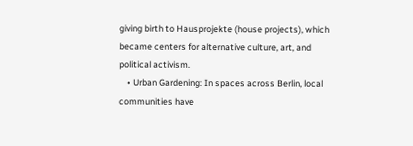giving birth to Hausprojekte (house projects), which became centers for alternative culture, art, and political activism.
    • Urban Gardening: In spaces across Berlin, local communities have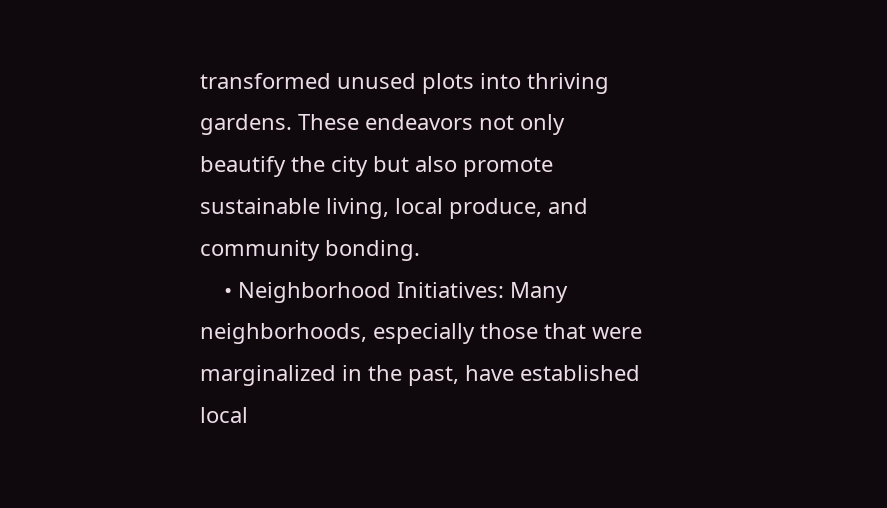transformed unused plots into thriving gardens. These endeavors not only beautify the city but also promote sustainable living, local produce, and community bonding.
    • Neighborhood Initiatives: Many neighborhoods, especially those that were marginalized in the past, have established local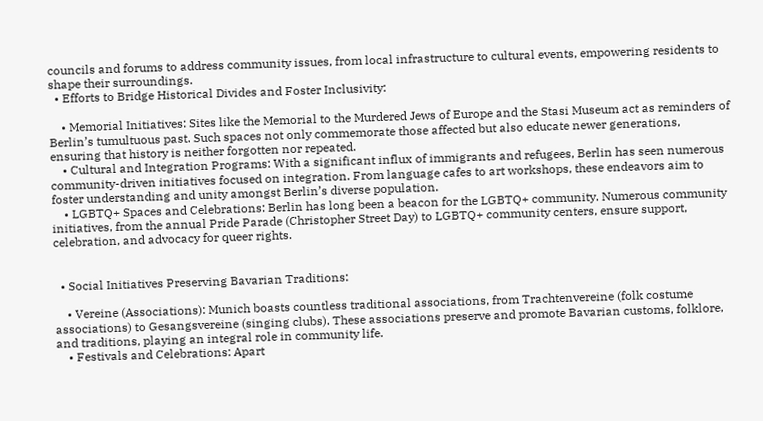councils and forums to address community issues, from local infrastructure to cultural events, empowering residents to shape their surroundings.
  • Efforts to Bridge Historical Divides and Foster Inclusivity:

    • Memorial Initiatives: Sites like the Memorial to the Murdered Jews of Europe and the Stasi Museum act as reminders of Berlin’s tumultuous past. Such spaces not only commemorate those affected but also educate newer generations, ensuring that history is neither forgotten nor repeated.
    • Cultural and Integration Programs: With a significant influx of immigrants and refugees, Berlin has seen numerous community-driven initiatives focused on integration. From language cafes to art workshops, these endeavors aim to foster understanding and unity amongst Berlin’s diverse population.
    • LGBTQ+ Spaces and Celebrations: Berlin has long been a beacon for the LGBTQ+ community. Numerous community initiatives, from the annual Pride Parade (Christopher Street Day) to LGBTQ+ community centers, ensure support, celebration, and advocacy for queer rights.


  • Social Initiatives Preserving Bavarian Traditions:

    • Vereine (Associations): Munich boasts countless traditional associations, from Trachtenvereine (folk costume associations) to Gesangsvereine (singing clubs). These associations preserve and promote Bavarian customs, folklore, and traditions, playing an integral role in community life.
    • Festivals and Celebrations: Apart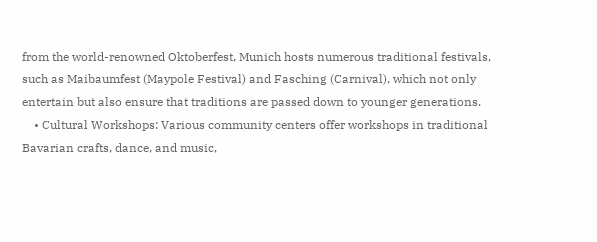from the world-renowned Oktoberfest, Munich hosts numerous traditional festivals, such as Maibaumfest (Maypole Festival) and Fasching (Carnival), which not only entertain but also ensure that traditions are passed down to younger generations.
    • Cultural Workshops: Various community centers offer workshops in traditional Bavarian crafts, dance, and music,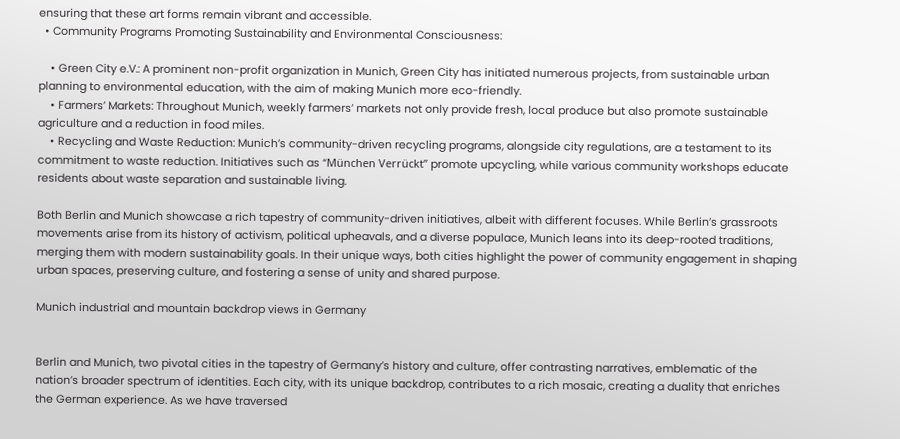ensuring that these art forms remain vibrant and accessible.
  • Community Programs Promoting Sustainability and Environmental Consciousness:

    • Green City e.V.: A prominent non-profit organization in Munich, Green City has initiated numerous projects, from sustainable urban planning to environmental education, with the aim of making Munich more eco-friendly.
    • Farmers’ Markets: Throughout Munich, weekly farmers’ markets not only provide fresh, local produce but also promote sustainable agriculture and a reduction in food miles.
    • Recycling and Waste Reduction: Munich’s community-driven recycling programs, alongside city regulations, are a testament to its commitment to waste reduction. Initiatives such as “München Verrückt” promote upcycling, while various community workshops educate residents about waste separation and sustainable living.

Both Berlin and Munich showcase a rich tapestry of community-driven initiatives, albeit with different focuses. While Berlin’s grassroots movements arise from its history of activism, political upheavals, and a diverse populace, Munich leans into its deep-rooted traditions, merging them with modern sustainability goals. In their unique ways, both cities highlight the power of community engagement in shaping urban spaces, preserving culture, and fostering a sense of unity and shared purpose.

Munich industrial and mountain backdrop views in Germany


Berlin and Munich, two pivotal cities in the tapestry of Germany’s history and culture, offer contrasting narratives, emblematic of the nation’s broader spectrum of identities. Each city, with its unique backdrop, contributes to a rich mosaic, creating a duality that enriches the German experience. As we have traversed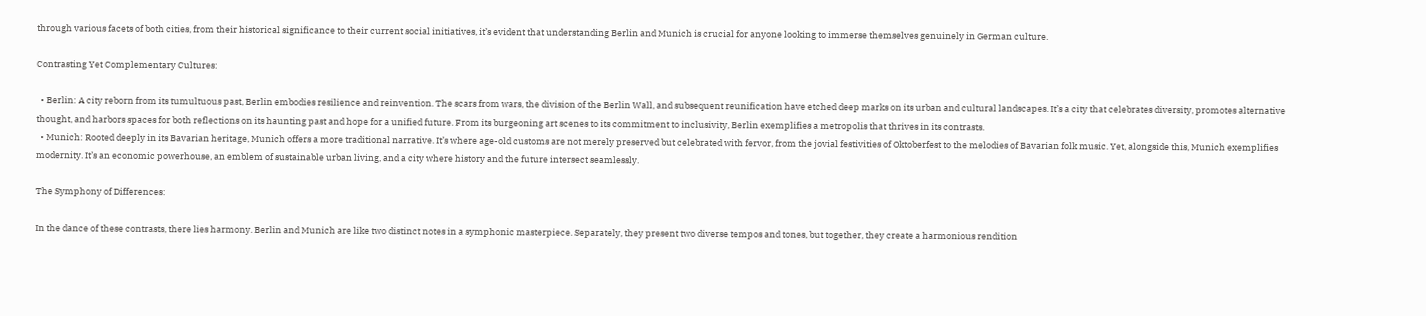through various facets of both cities, from their historical significance to their current social initiatives, it’s evident that understanding Berlin and Munich is crucial for anyone looking to immerse themselves genuinely in German culture.

Contrasting Yet Complementary Cultures:

  • Berlin: A city reborn from its tumultuous past, Berlin embodies resilience and reinvention. The scars from wars, the division of the Berlin Wall, and subsequent reunification have etched deep marks on its urban and cultural landscapes. It’s a city that celebrates diversity, promotes alternative thought, and harbors spaces for both reflections on its haunting past and hope for a unified future. From its burgeoning art scenes to its commitment to inclusivity, Berlin exemplifies a metropolis that thrives in its contrasts.
  • Munich: Rooted deeply in its Bavarian heritage, Munich offers a more traditional narrative. It’s where age-old customs are not merely preserved but celebrated with fervor, from the jovial festivities of Oktoberfest to the melodies of Bavarian folk music. Yet, alongside this, Munich exemplifies modernity. It’s an economic powerhouse, an emblem of sustainable urban living, and a city where history and the future intersect seamlessly.

The Symphony of Differences:

In the dance of these contrasts, there lies harmony. Berlin and Munich are like two distinct notes in a symphonic masterpiece. Separately, they present two diverse tempos and tones, but together, they create a harmonious rendition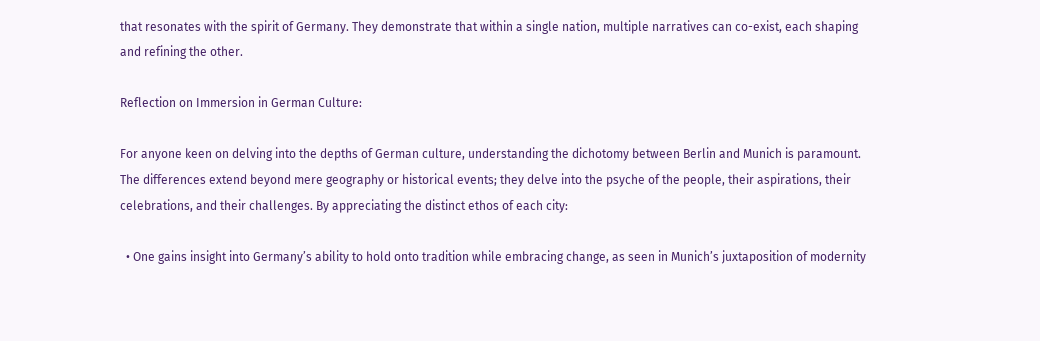that resonates with the spirit of Germany. They demonstrate that within a single nation, multiple narratives can co-exist, each shaping and refining the other.

Reflection on Immersion in German Culture:

For anyone keen on delving into the depths of German culture, understanding the dichotomy between Berlin and Munich is paramount. The differences extend beyond mere geography or historical events; they delve into the psyche of the people, their aspirations, their celebrations, and their challenges. By appreciating the distinct ethos of each city:

  • One gains insight into Germany’s ability to hold onto tradition while embracing change, as seen in Munich’s juxtaposition of modernity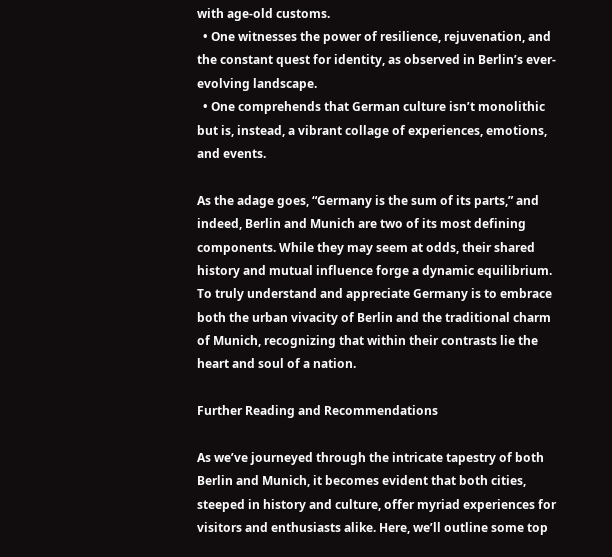with age-old customs.
  • One witnesses the power of resilience, rejuvenation, and the constant quest for identity, as observed in Berlin’s ever-evolving landscape.
  • One comprehends that German culture isn’t monolithic but is, instead, a vibrant collage of experiences, emotions, and events.

As the adage goes, “Germany is the sum of its parts,” and indeed, Berlin and Munich are two of its most defining components. While they may seem at odds, their shared history and mutual influence forge a dynamic equilibrium. To truly understand and appreciate Germany is to embrace both the urban vivacity of Berlin and the traditional charm of Munich, recognizing that within their contrasts lie the heart and soul of a nation.

Further Reading and Recommendations

As we’ve journeyed through the intricate tapestry of both Berlin and Munich, it becomes evident that both cities, steeped in history and culture, offer myriad experiences for visitors and enthusiasts alike. Here, we’ll outline some top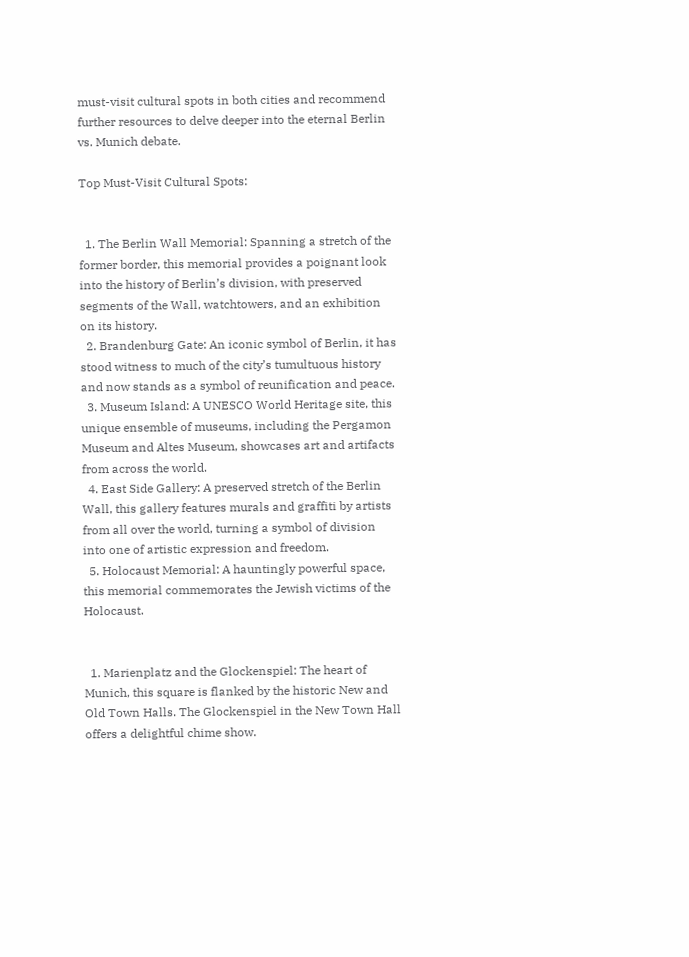must-visit cultural spots in both cities and recommend further resources to delve deeper into the eternal Berlin vs. Munich debate.

Top Must-Visit Cultural Spots:


  1. The Berlin Wall Memorial: Spanning a stretch of the former border, this memorial provides a poignant look into the history of Berlin’s division, with preserved segments of the Wall, watchtowers, and an exhibition on its history.
  2. Brandenburg Gate: An iconic symbol of Berlin, it has stood witness to much of the city’s tumultuous history and now stands as a symbol of reunification and peace.
  3. Museum Island: A UNESCO World Heritage site, this unique ensemble of museums, including the Pergamon Museum and Altes Museum, showcases art and artifacts from across the world.
  4. East Side Gallery: A preserved stretch of the Berlin Wall, this gallery features murals and graffiti by artists from all over the world, turning a symbol of division into one of artistic expression and freedom.
  5. Holocaust Memorial: A hauntingly powerful space, this memorial commemorates the Jewish victims of the Holocaust.


  1. Marienplatz and the Glockenspiel: The heart of Munich, this square is flanked by the historic New and Old Town Halls. The Glockenspiel in the New Town Hall offers a delightful chime show.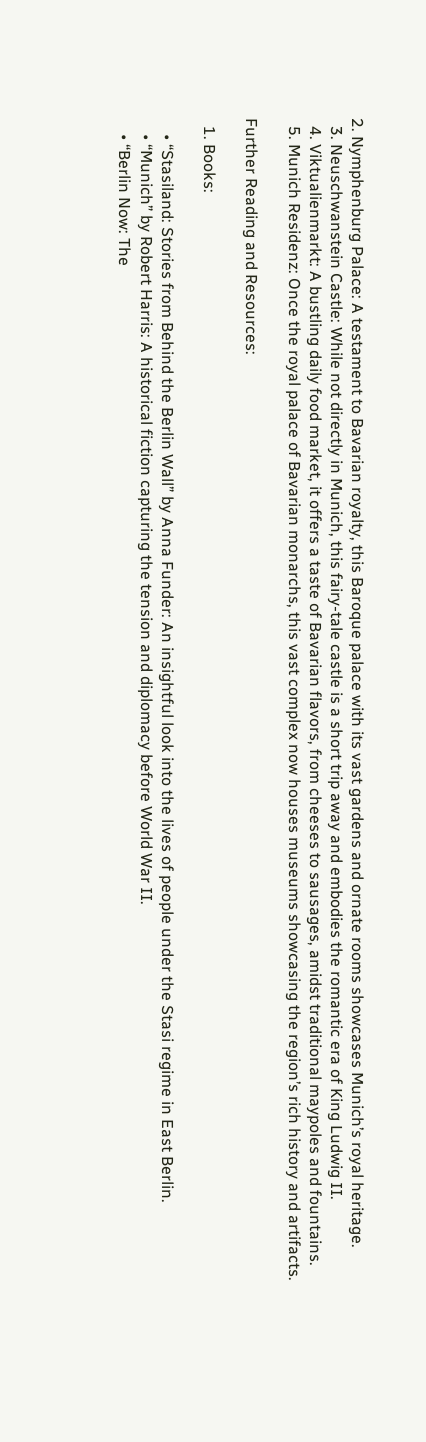2. Nymphenburg Palace: A testament to Bavarian royalty, this Baroque palace with its vast gardens and ornate rooms showcases Munich’s royal heritage.
  3. Neuschwanstein Castle: While not directly in Munich, this fairy-tale castle is a short trip away and embodies the romantic era of King Ludwig II.
  4. Viktualienmarkt: A bustling daily food market, it offers a taste of Bavarian flavors, from cheeses to sausages, amidst traditional maypoles and fountains.
  5. Munich Residenz: Once the royal palace of Bavarian monarchs, this vast complex now houses museums showcasing the region’s rich history and artifacts.

Further Reading and Resources:

  1. Books:

    • “Stasiland: Stories from Behind the Berlin Wall” by Anna Funder: An insightful look into the lives of people under the Stasi regime in East Berlin.
    • “Munich” by Robert Harris: A historical fiction capturing the tension and diplomacy before World War II.
    • “Berlin Now: The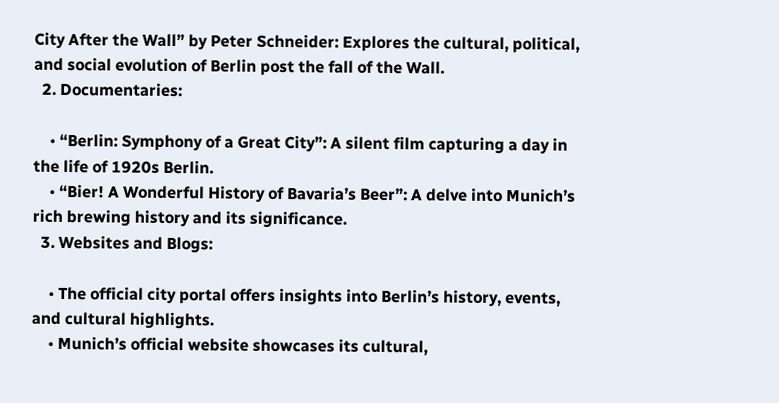City After the Wall” by Peter Schneider: Explores the cultural, political, and social evolution of Berlin post the fall of the Wall.
  2. Documentaries:

    • “Berlin: Symphony of a Great City”: A silent film capturing a day in the life of 1920s Berlin.
    • “Bier! A Wonderful History of Bavaria’s Beer”: A delve into Munich’s rich brewing history and its significance.
  3. Websites and Blogs:

    • The official city portal offers insights into Berlin’s history, events, and cultural highlights.
    • Munich’s official website showcases its cultural,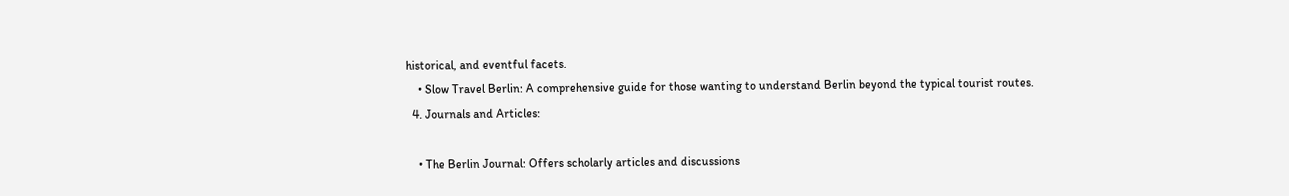historical, and eventful facets.
    • Slow Travel Berlin: A comprehensive guide for those wanting to understand Berlin beyond the typical tourist routes.
  4. Journals and Articles:

    • The Berlin Journal: Offers scholarly articles and discussions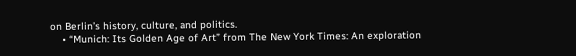on Berlin’s history, culture, and politics.
    • “Munich: Its Golden Age of Art” from The New York Times: An exploration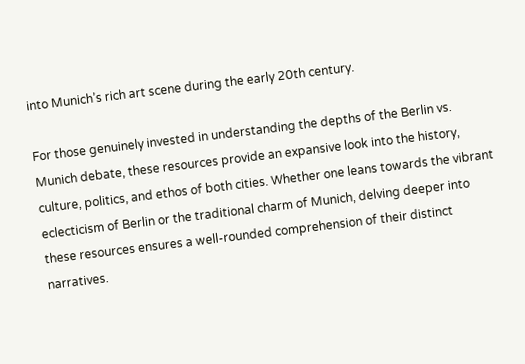into Munich’s rich art scene during the early 20th century.

For those genuinely invested in understanding the depths of the Berlin vs. Munich debate, these resources provide an expansive look into the history, culture, politics, and ethos of both cities. Whether one leans towards the vibrant eclecticism of Berlin or the traditional charm of Munich, delving deeper into these resources ensures a well-rounded comprehension of their distinct narratives.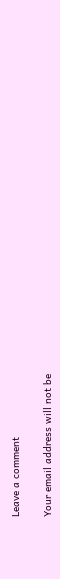Leave a comment

Your email address will not be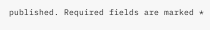published. Required fields are marked *